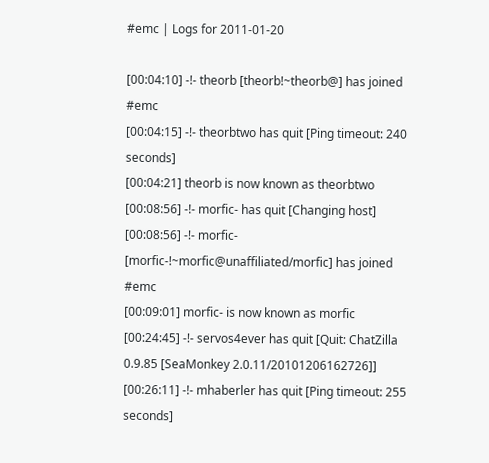#emc | Logs for 2011-01-20

[00:04:10] -!- theorb [theorb!~theorb@] has joined #emc
[00:04:15] -!- theorbtwo has quit [Ping timeout: 240 seconds]
[00:04:21] theorb is now known as theorbtwo
[00:08:56] -!- morfic- has quit [Changing host]
[00:08:56] -!- morfic- [morfic-!~morfic@unaffiliated/morfic] has joined #emc
[00:09:01] morfic- is now known as morfic
[00:24:45] -!- servos4ever has quit [Quit: ChatZilla 0.9.85 [SeaMonkey 2.0.11/20101206162726]]
[00:26:11] -!- mhaberler has quit [Ping timeout: 255 seconds]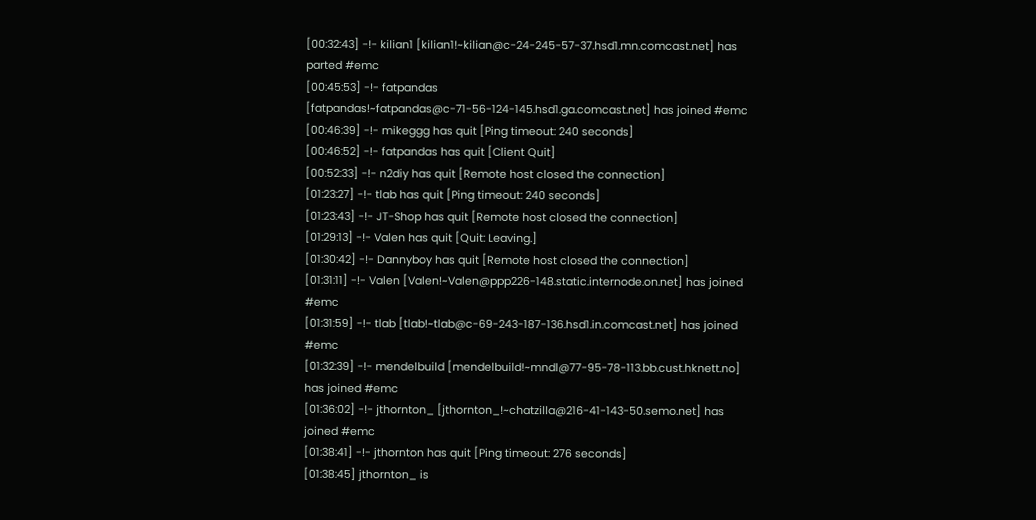[00:32:43] -!- kilian1 [kilian1!~kilian@c-24-245-57-37.hsd1.mn.comcast.net] has parted #emc
[00:45:53] -!- fatpandas [fatpandas!~fatpandas@c-71-56-124-145.hsd1.ga.comcast.net] has joined #emc
[00:46:39] -!- mikeggg has quit [Ping timeout: 240 seconds]
[00:46:52] -!- fatpandas has quit [Client Quit]
[00:52:33] -!- n2diy has quit [Remote host closed the connection]
[01:23:27] -!- tlab has quit [Ping timeout: 240 seconds]
[01:23:43] -!- JT-Shop has quit [Remote host closed the connection]
[01:29:13] -!- Valen has quit [Quit: Leaving.]
[01:30:42] -!- Dannyboy has quit [Remote host closed the connection]
[01:31:11] -!- Valen [Valen!~Valen@ppp226-148.static.internode.on.net] has joined #emc
[01:31:59] -!- tlab [tlab!~tlab@c-69-243-187-136.hsd1.in.comcast.net] has joined #emc
[01:32:39] -!- mendelbuild [mendelbuild!~mndl@77-95-78-113.bb.cust.hknett.no] has joined #emc
[01:36:02] -!- jthornton_ [jthornton_!~chatzilla@216-41-143-50.semo.net] has joined #emc
[01:38:41] -!- jthornton has quit [Ping timeout: 276 seconds]
[01:38:45] jthornton_ is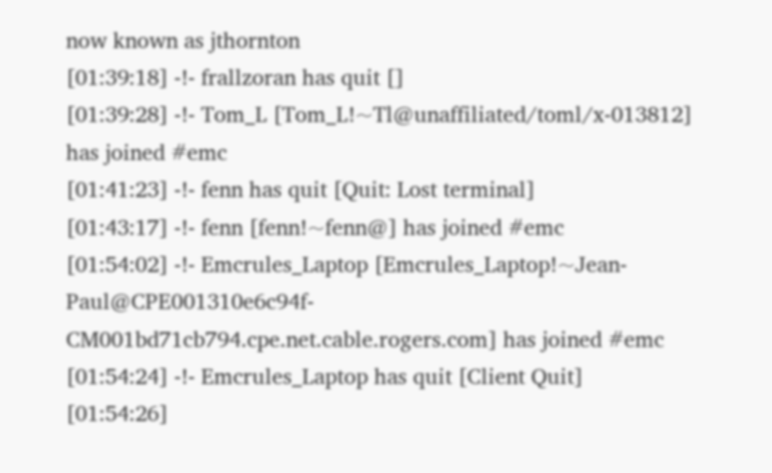now known as jthornton
[01:39:18] -!- frallzoran has quit []
[01:39:28] -!- Tom_L [Tom_L!~Tl@unaffiliated/toml/x-013812] has joined #emc
[01:41:23] -!- fenn has quit [Quit: Lost terminal]
[01:43:17] -!- fenn [fenn!~fenn@] has joined #emc
[01:54:02] -!- Emcrules_Laptop [Emcrules_Laptop!~Jean-Paul@CPE001310e6c94f-CM001bd71cb794.cpe.net.cable.rogers.com] has joined #emc
[01:54:24] -!- Emcrules_Laptop has quit [Client Quit]
[01:54:26]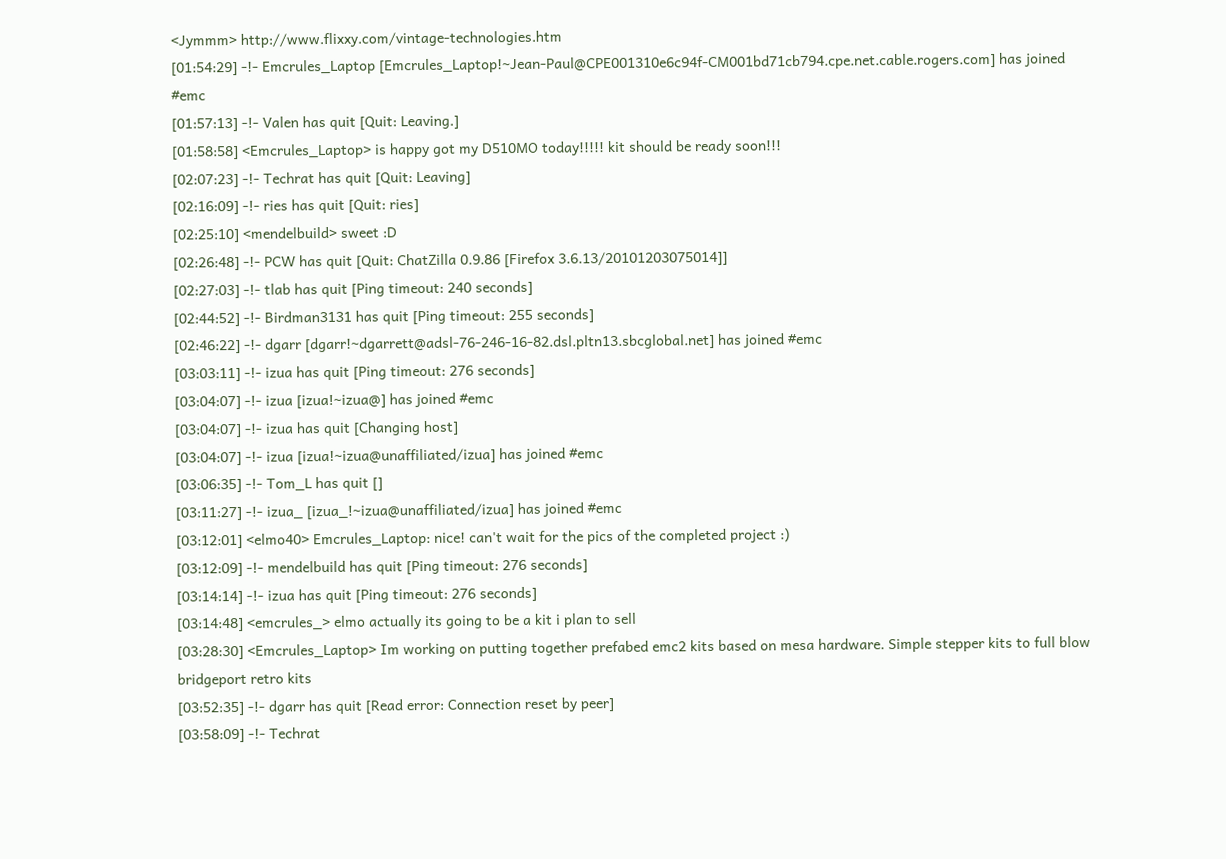<Jymmm> http://www.flixxy.com/vintage-technologies.htm
[01:54:29] -!- Emcrules_Laptop [Emcrules_Laptop!~Jean-Paul@CPE001310e6c94f-CM001bd71cb794.cpe.net.cable.rogers.com] has joined #emc
[01:57:13] -!- Valen has quit [Quit: Leaving.]
[01:58:58] <Emcrules_Laptop> is happy got my D510MO today!!!!! kit should be ready soon!!!
[02:07:23] -!- Techrat has quit [Quit: Leaving]
[02:16:09] -!- ries has quit [Quit: ries]
[02:25:10] <mendelbuild> sweet :D
[02:26:48] -!- PCW has quit [Quit: ChatZilla 0.9.86 [Firefox 3.6.13/20101203075014]]
[02:27:03] -!- tlab has quit [Ping timeout: 240 seconds]
[02:44:52] -!- Birdman3131 has quit [Ping timeout: 255 seconds]
[02:46:22] -!- dgarr [dgarr!~dgarrett@adsl-76-246-16-82.dsl.pltn13.sbcglobal.net] has joined #emc
[03:03:11] -!- izua has quit [Ping timeout: 276 seconds]
[03:04:07] -!- izua [izua!~izua@] has joined #emc
[03:04:07] -!- izua has quit [Changing host]
[03:04:07] -!- izua [izua!~izua@unaffiliated/izua] has joined #emc
[03:06:35] -!- Tom_L has quit []
[03:11:27] -!- izua_ [izua_!~izua@unaffiliated/izua] has joined #emc
[03:12:01] <elmo40> Emcrules_Laptop: nice! can't wait for the pics of the completed project :)
[03:12:09] -!- mendelbuild has quit [Ping timeout: 276 seconds]
[03:14:14] -!- izua has quit [Ping timeout: 276 seconds]
[03:14:48] <emcrules_> elmo actually its going to be a kit i plan to sell
[03:28:30] <Emcrules_Laptop> Im working on putting together prefabed emc2 kits based on mesa hardware. Simple stepper kits to full blow bridgeport retro kits
[03:52:35] -!- dgarr has quit [Read error: Connection reset by peer]
[03:58:09] -!- Techrat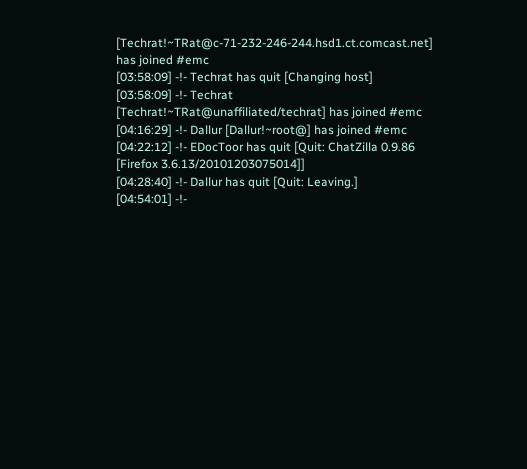[Techrat!~TRat@c-71-232-246-244.hsd1.ct.comcast.net] has joined #emc
[03:58:09] -!- Techrat has quit [Changing host]
[03:58:09] -!- Techrat [Techrat!~TRat@unaffiliated/techrat] has joined #emc
[04:16:29] -!- Dallur [Dallur!~root@] has joined #emc
[04:22:12] -!- EDocToor has quit [Quit: ChatZilla 0.9.86 [Firefox 3.6.13/20101203075014]]
[04:28:40] -!- Dallur has quit [Quit: Leaving.]
[04:54:01] -!-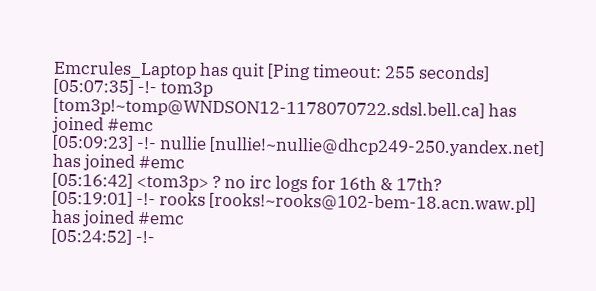Emcrules_Laptop has quit [Ping timeout: 255 seconds]
[05:07:35] -!- tom3p [tom3p!~tomp@WNDSON12-1178070722.sdsl.bell.ca] has joined #emc
[05:09:23] -!- nullie [nullie!~nullie@dhcp249-250.yandex.net] has joined #emc
[05:16:42] <tom3p> ? no irc logs for 16th & 17th?
[05:19:01] -!- rooks [rooks!~rooks@102-bem-18.acn.waw.pl] has joined #emc
[05:24:52] -!-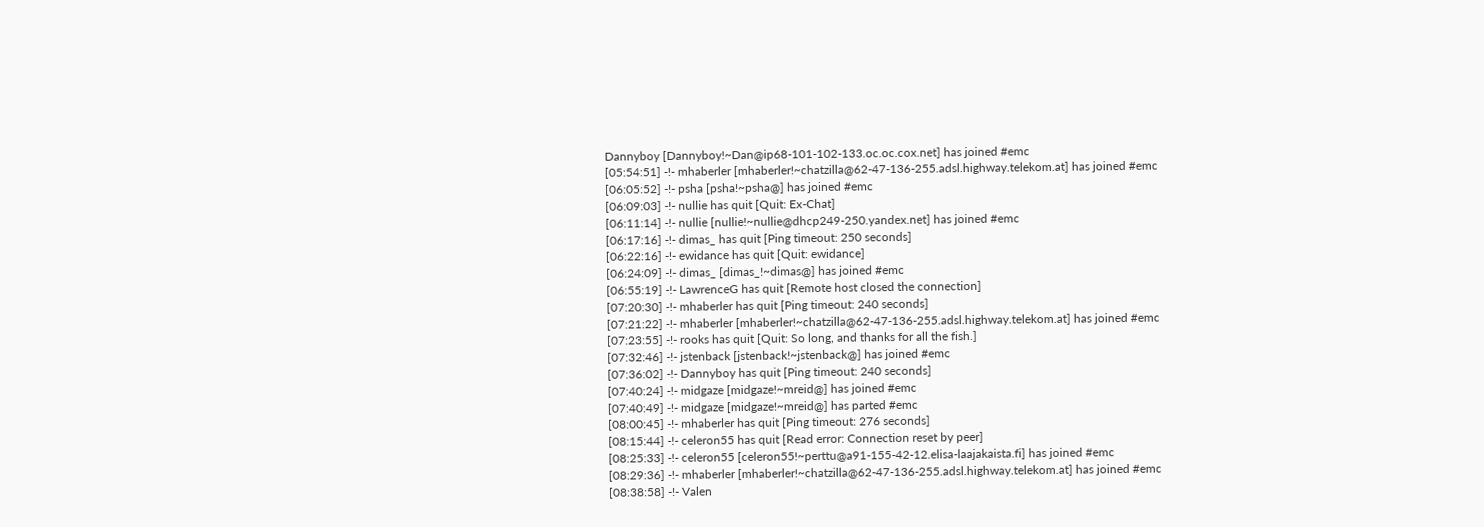Dannyboy [Dannyboy!~Dan@ip68-101-102-133.oc.oc.cox.net] has joined #emc
[05:54:51] -!- mhaberler [mhaberler!~chatzilla@62-47-136-255.adsl.highway.telekom.at] has joined #emc
[06:05:52] -!- psha [psha!~psha@] has joined #emc
[06:09:03] -!- nullie has quit [Quit: Ex-Chat]
[06:11:14] -!- nullie [nullie!~nullie@dhcp249-250.yandex.net] has joined #emc
[06:17:16] -!- dimas_ has quit [Ping timeout: 250 seconds]
[06:22:16] -!- ewidance has quit [Quit: ewidance]
[06:24:09] -!- dimas_ [dimas_!~dimas@] has joined #emc
[06:55:19] -!- LawrenceG has quit [Remote host closed the connection]
[07:20:30] -!- mhaberler has quit [Ping timeout: 240 seconds]
[07:21:22] -!- mhaberler [mhaberler!~chatzilla@62-47-136-255.adsl.highway.telekom.at] has joined #emc
[07:23:55] -!- rooks has quit [Quit: So long, and thanks for all the fish.]
[07:32:46] -!- jstenback [jstenback!~jstenback@] has joined #emc
[07:36:02] -!- Dannyboy has quit [Ping timeout: 240 seconds]
[07:40:24] -!- midgaze [midgaze!~mreid@] has joined #emc
[07:40:49] -!- midgaze [midgaze!~mreid@] has parted #emc
[08:00:45] -!- mhaberler has quit [Ping timeout: 276 seconds]
[08:15:44] -!- celeron55 has quit [Read error: Connection reset by peer]
[08:25:33] -!- celeron55 [celeron55!~perttu@a91-155-42-12.elisa-laajakaista.fi] has joined #emc
[08:29:36] -!- mhaberler [mhaberler!~chatzilla@62-47-136-255.adsl.highway.telekom.at] has joined #emc
[08:38:58] -!- Valen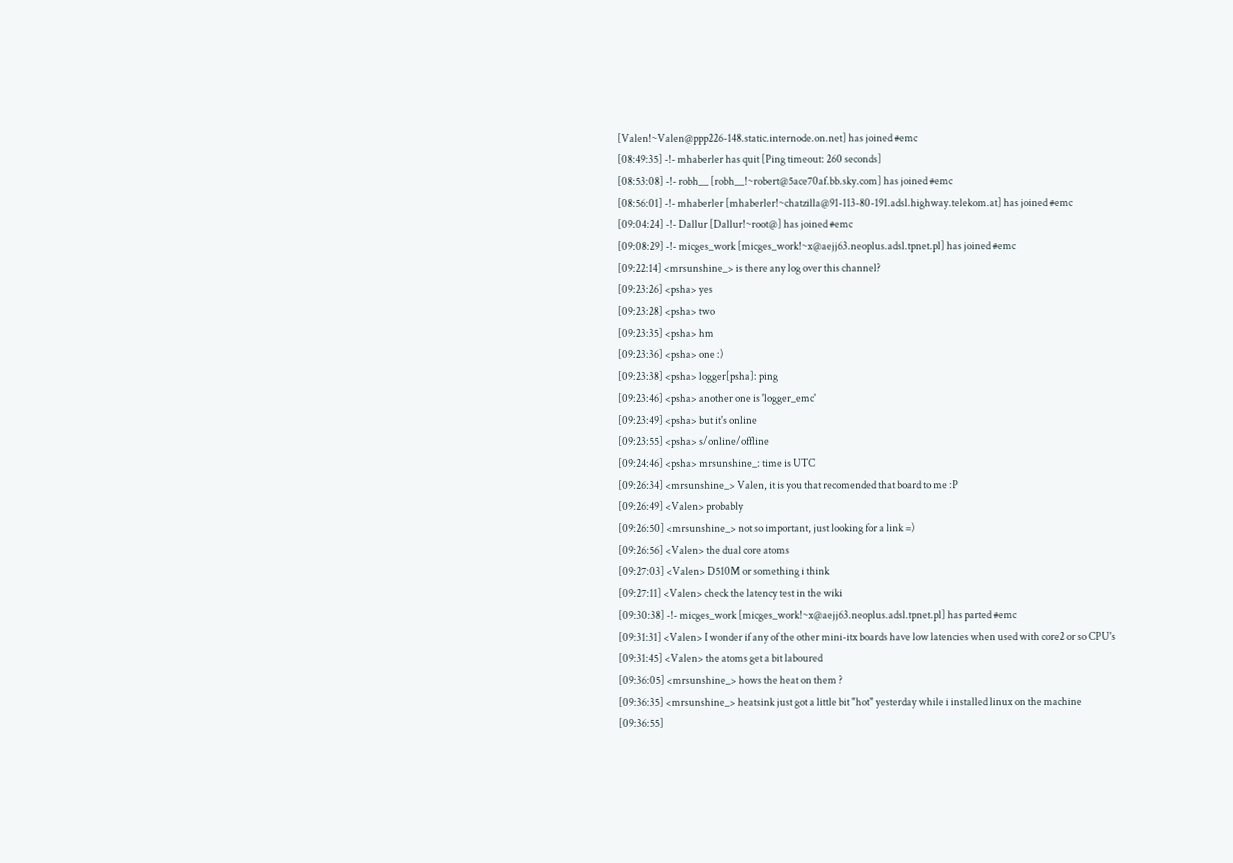[Valen!~Valen@ppp226-148.static.internode.on.net] has joined #emc
[08:49:35] -!- mhaberler has quit [Ping timeout: 260 seconds]
[08:53:08] -!- robh__ [robh__!~robert@5ace70af.bb.sky.com] has joined #emc
[08:56:01] -!- mhaberler [mhaberler!~chatzilla@91-113-80-191.adsl.highway.telekom.at] has joined #emc
[09:04:24] -!- Dallur [Dallur!~root@] has joined #emc
[09:08:29] -!- micges_work [micges_work!~x@aejj63.neoplus.adsl.tpnet.pl] has joined #emc
[09:22:14] <mrsunshine_> is there any log over this channel?
[09:23:26] <psha> yes
[09:23:28] <psha> two
[09:23:35] <psha> hm
[09:23:36] <psha> one :)
[09:23:38] <psha> logger[psha]: ping
[09:23:46] <psha> another one is 'logger_emc'
[09:23:49] <psha> but it's online
[09:23:55] <psha> s/online/offline
[09:24:46] <psha> mrsunshine_: time is UTC
[09:26:34] <mrsunshine_> Valen, it is you that recomended that board to me :P
[09:26:49] <Valen> probably
[09:26:50] <mrsunshine_> not so important, just looking for a link =)
[09:26:56] <Valen> the dual core atoms
[09:27:03] <Valen> D510M or something i think
[09:27:11] <Valen> check the latency test in the wiki
[09:30:38] -!- micges_work [micges_work!~x@aejj63.neoplus.adsl.tpnet.pl] has parted #emc
[09:31:31] <Valen> I wonder if any of the other mini-itx boards have low latencies when used with core2 or so CPU's
[09:31:45] <Valen> the atoms get a bit laboured
[09:36:05] <mrsunshine_> hows the heat on them ?
[09:36:35] <mrsunshine_> heatsink just got a little bit "hot" yesterday while i installed linux on the machine
[09:36:55]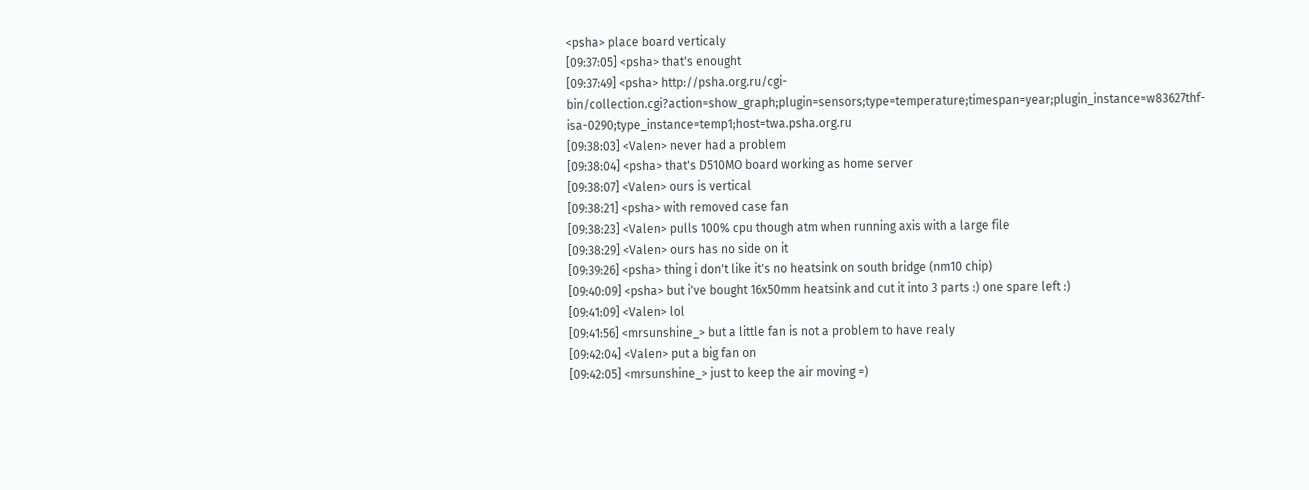<psha> place board verticaly
[09:37:05] <psha> that's enought
[09:37:49] <psha> http://psha.org.ru/cgi-bin/collection.cgi?action=show_graph;plugin=sensors;type=temperature;timespan=year;plugin_instance=w83627thf-isa-0290;type_instance=temp1;host=twa.psha.org.ru
[09:38:03] <Valen> never had a problem
[09:38:04] <psha> that's D510MO board working as home server
[09:38:07] <Valen> ours is vertical
[09:38:21] <psha> with removed case fan
[09:38:23] <Valen> pulls 100% cpu though atm when running axis with a large file
[09:38:29] <Valen> ours has no side on it
[09:39:26] <psha> thing i don't like it's no heatsink on south bridge (nm10 chip)
[09:40:09] <psha> but i've bought 16x50mm heatsink and cut it into 3 parts :) one spare left :)
[09:41:09] <Valen> lol
[09:41:56] <mrsunshine_> but a little fan is not a problem to have realy
[09:42:04] <Valen> put a big fan on
[09:42:05] <mrsunshine_> just to keep the air moving =)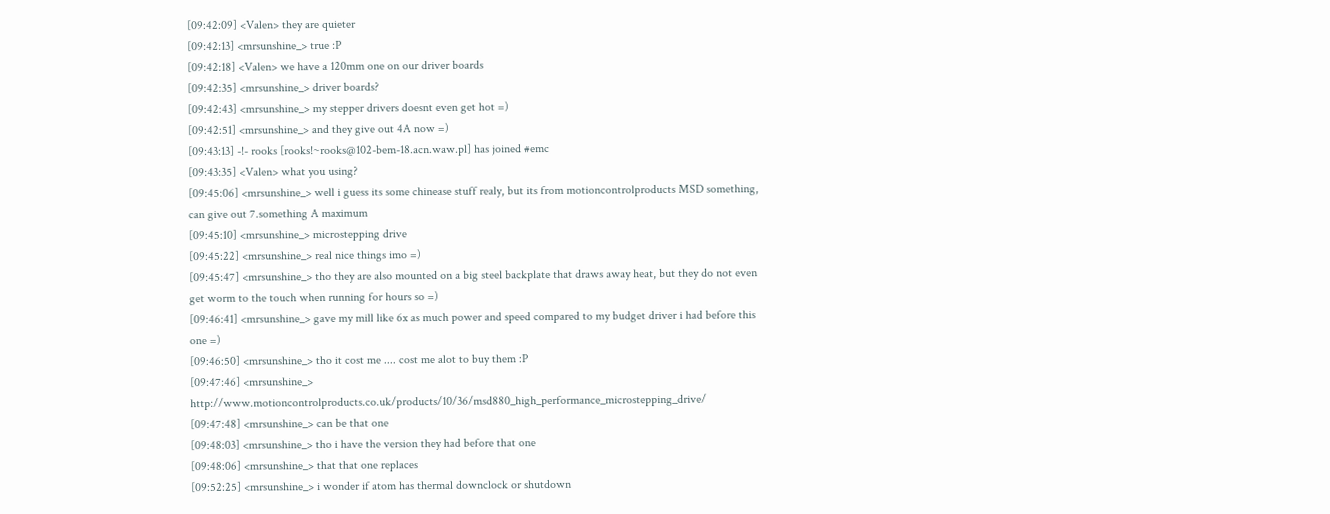[09:42:09] <Valen> they are quieter
[09:42:13] <mrsunshine_> true :P
[09:42:18] <Valen> we have a 120mm one on our driver boards
[09:42:35] <mrsunshine_> driver boards?
[09:42:43] <mrsunshine_> my stepper drivers doesnt even get hot =)
[09:42:51] <mrsunshine_> and they give out 4A now =)
[09:43:13] -!- rooks [rooks!~rooks@102-bem-18.acn.waw.pl] has joined #emc
[09:43:35] <Valen> what you using?
[09:45:06] <mrsunshine_> well i guess its some chinease stuff realy, but its from motioncontrolproducts MSD something, can give out 7.something A maximum
[09:45:10] <mrsunshine_> microstepping drive
[09:45:22] <mrsunshine_> real nice things imo =)
[09:45:47] <mrsunshine_> tho they are also mounted on a big steel backplate that draws away heat, but they do not even get worm to the touch when running for hours so =)
[09:46:41] <mrsunshine_> gave my mill like 6x as much power and speed compared to my budget driver i had before this one =)
[09:46:50] <mrsunshine_> tho it cost me .... cost me alot to buy them :P
[09:47:46] <mrsunshine_> http://www.motioncontrolproducts.co.uk/products/10/36/msd880_high_performance_microstepping_drive/
[09:47:48] <mrsunshine_> can be that one
[09:48:03] <mrsunshine_> tho i have the version they had before that one
[09:48:06] <mrsunshine_> that that one replaces
[09:52:25] <mrsunshine_> i wonder if atom has thermal downclock or shutdown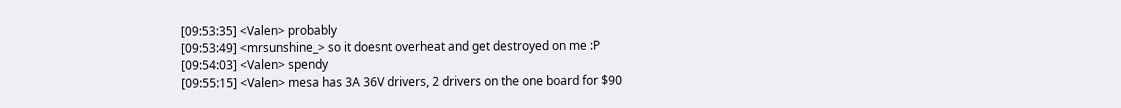[09:53:35] <Valen> probably
[09:53:49] <mrsunshine_> so it doesnt overheat and get destroyed on me :P
[09:54:03] <Valen> spendy
[09:55:15] <Valen> mesa has 3A 36V drivers, 2 drivers on the one board for $90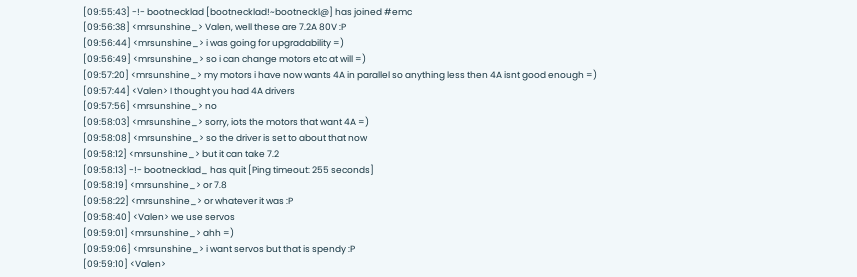[09:55:43] -!- bootnecklad [bootnecklad!~bootneckl@] has joined #emc
[09:56:38] <mrsunshine_> Valen, well these are 7.2A 80V :P
[09:56:44] <mrsunshine_> i was going for upgradability =)
[09:56:49] <mrsunshine_> so i can change motors etc at will =)
[09:57:20] <mrsunshine_> my motors i have now wants 4A in parallel so anything less then 4A isnt good enough =)
[09:57:44] <Valen> I thought you had 4A drivers
[09:57:56] <mrsunshine_> no
[09:58:03] <mrsunshine_> sorry, iots the motors that want 4A =)
[09:58:08] <mrsunshine_> so the driver is set to about that now
[09:58:12] <mrsunshine_> but it can take 7.2
[09:58:13] -!- bootnecklad_ has quit [Ping timeout: 255 seconds]
[09:58:19] <mrsunshine_> or 7.8
[09:58:22] <mrsunshine_> or whatever it was :P
[09:58:40] <Valen> we use servos
[09:59:01] <mrsunshine_> ahh =)
[09:59:06] <mrsunshine_> i want servos but that is spendy :P
[09:59:10] <Valen>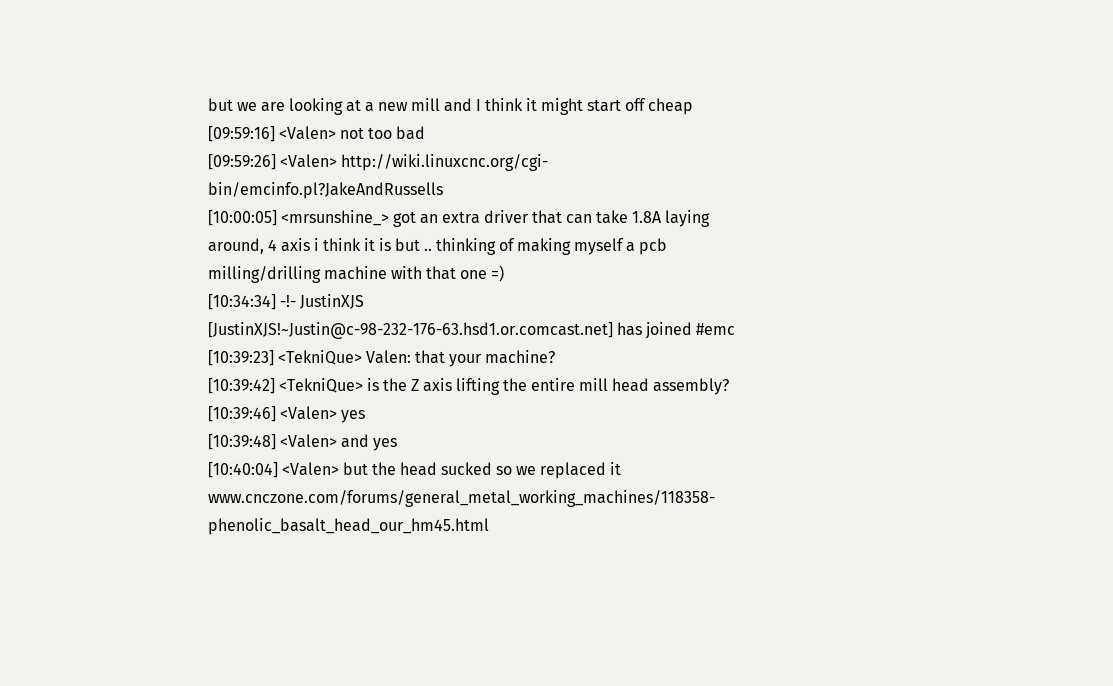but we are looking at a new mill and I think it might start off cheap
[09:59:16] <Valen> not too bad
[09:59:26] <Valen> http://wiki.linuxcnc.org/cgi-bin/emcinfo.pl?JakeAndRussells
[10:00:05] <mrsunshine_> got an extra driver that can take 1.8A laying around, 4 axis i think it is but .. thinking of making myself a pcb milling/drilling machine with that one =)
[10:34:34] -!- JustinXJS [JustinXJS!~Justin@c-98-232-176-63.hsd1.or.comcast.net] has joined #emc
[10:39:23] <TekniQue> Valen: that your machine?
[10:39:42] <TekniQue> is the Z axis lifting the entire mill head assembly?
[10:39:46] <Valen> yes
[10:39:48] <Valen> and yes
[10:40:04] <Valen> but the head sucked so we replaced it www.cnczone.com/forums/general_metal_working_machines/118358-phenolic_basalt_head_our_hm45.html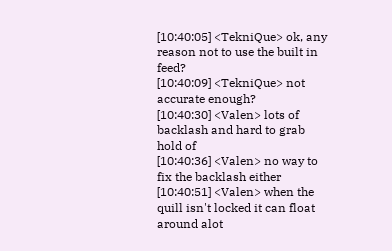[10:40:05] <TekniQue> ok, any reason not to use the built in feed?
[10:40:09] <TekniQue> not accurate enough?
[10:40:30] <Valen> lots of backlash and hard to grab hold of
[10:40:36] <Valen> no way to fix the backlash either
[10:40:51] <Valen> when the quill isn't locked it can float around alot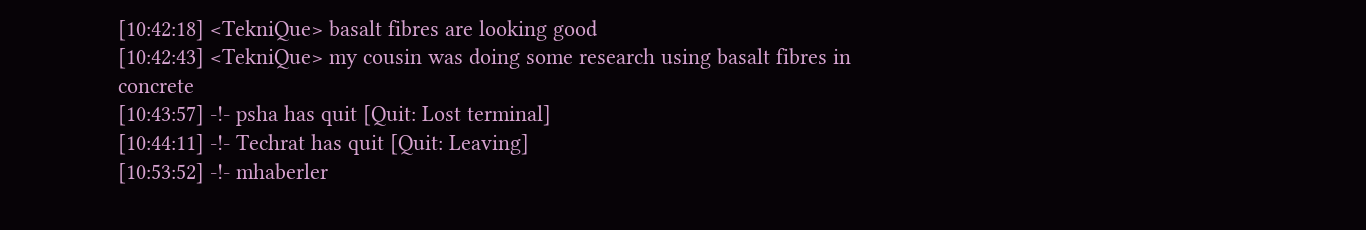[10:42:18] <TekniQue> basalt fibres are looking good
[10:42:43] <TekniQue> my cousin was doing some research using basalt fibres in concrete
[10:43:57] -!- psha has quit [Quit: Lost terminal]
[10:44:11] -!- Techrat has quit [Quit: Leaving]
[10:53:52] -!- mhaberler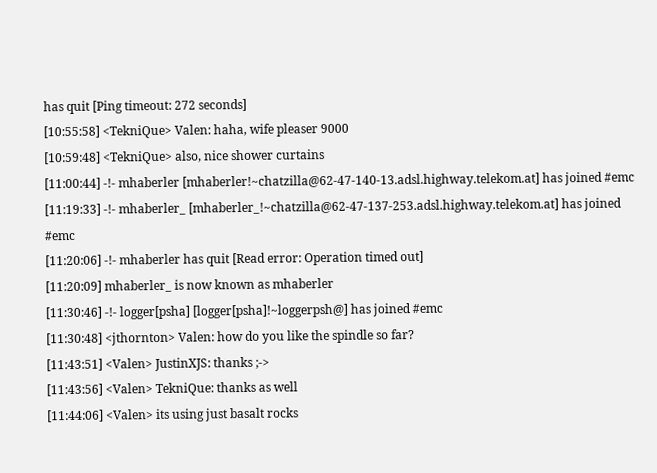has quit [Ping timeout: 272 seconds]
[10:55:58] <TekniQue> Valen: haha, wife pleaser 9000
[10:59:48] <TekniQue> also, nice shower curtains
[11:00:44] -!- mhaberler [mhaberler!~chatzilla@62-47-140-13.adsl.highway.telekom.at] has joined #emc
[11:19:33] -!- mhaberler_ [mhaberler_!~chatzilla@62-47-137-253.adsl.highway.telekom.at] has joined #emc
[11:20:06] -!- mhaberler has quit [Read error: Operation timed out]
[11:20:09] mhaberler_ is now known as mhaberler
[11:30:46] -!- logger[psha] [logger[psha]!~loggerpsh@] has joined #emc
[11:30:48] <jthornton> Valen: how do you like the spindle so far?
[11:43:51] <Valen> JustinXJS: thanks ;->
[11:43:56] <Valen> TekniQue: thanks as well
[11:44:06] <Valen> its using just basalt rocks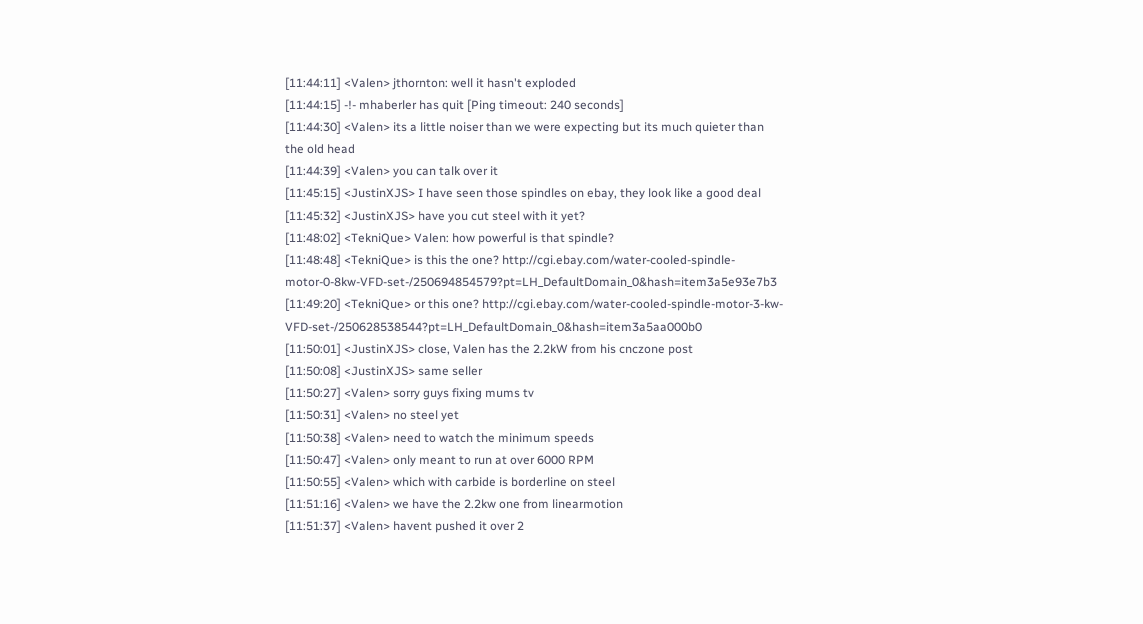[11:44:11] <Valen> jthornton: well it hasn't exploded
[11:44:15] -!- mhaberler has quit [Ping timeout: 240 seconds]
[11:44:30] <Valen> its a little noiser than we were expecting but its much quieter than the old head
[11:44:39] <Valen> you can talk over it
[11:45:15] <JustinXJS> I have seen those spindles on ebay, they look like a good deal
[11:45:32] <JustinXJS> have you cut steel with it yet?
[11:48:02] <TekniQue> Valen: how powerful is that spindle?
[11:48:48] <TekniQue> is this the one? http://cgi.ebay.com/water-cooled-spindle-motor-0-8kw-VFD-set-/250694854579?pt=LH_DefaultDomain_0&hash=item3a5e93e7b3
[11:49:20] <TekniQue> or this one? http://cgi.ebay.com/water-cooled-spindle-motor-3-kw-VFD-set-/250628538544?pt=LH_DefaultDomain_0&hash=item3a5aa000b0
[11:50:01] <JustinXJS> close, Valen has the 2.2kW from his cnczone post
[11:50:08] <JustinXJS> same seller
[11:50:27] <Valen> sorry guys fixing mums tv
[11:50:31] <Valen> no steel yet
[11:50:38] <Valen> need to watch the minimum speeds
[11:50:47] <Valen> only meant to run at over 6000 RPM
[11:50:55] <Valen> which with carbide is borderline on steel
[11:51:16] <Valen> we have the 2.2kw one from linearmotion
[11:51:37] <Valen> havent pushed it over 2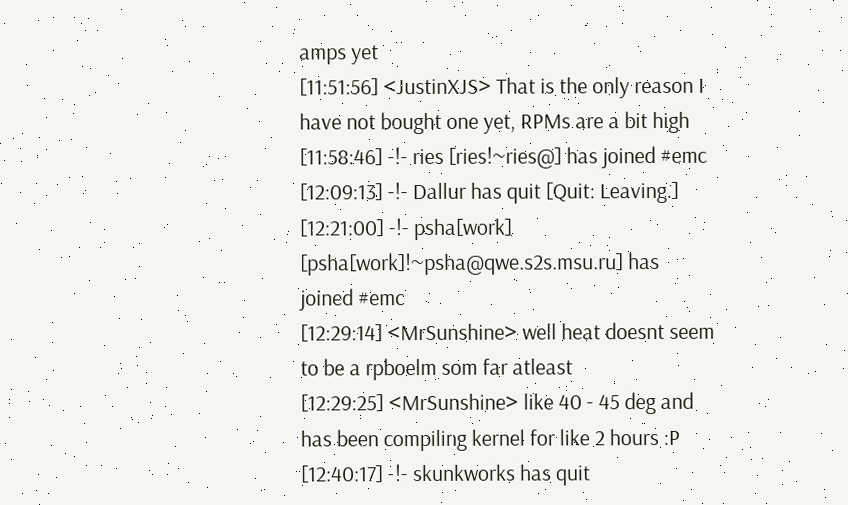amps yet
[11:51:56] <JustinXJS> That is the only reason I have not bought one yet, RPMs are a bit high
[11:58:46] -!- ries [ries!~ries@] has joined #emc
[12:09:13] -!- Dallur has quit [Quit: Leaving.]
[12:21:00] -!- psha[work] [psha[work]!~psha@qwe.s2s.msu.ru] has joined #emc
[12:29:14] <MrSunshine> well heat doesnt seem to be a rpboelm som far atleast
[12:29:25] <MrSunshine> like 40 - 45 deg and has been compiling kernel for like 2 hours :P
[12:40:17] -!- skunkworks has quit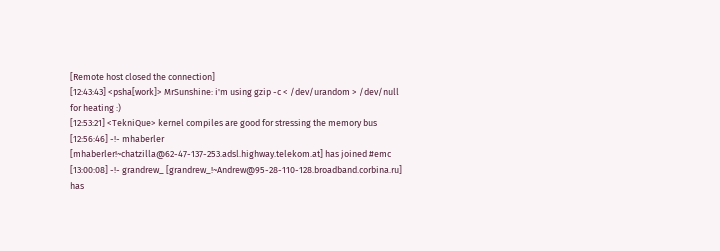[Remote host closed the connection]
[12:43:43] <psha[work]> MrSunshine: i'm using gzip -c < /dev/urandom > /dev/null for heating :)
[12:53:21] <TekniQue> kernel compiles are good for stressing the memory bus
[12:56:46] -!- mhaberler [mhaberler!~chatzilla@62-47-137-253.adsl.highway.telekom.at] has joined #emc
[13:00:08] -!- grandrew_ [grandrew_!~Andrew@95-28-110-128.broadband.corbina.ru] has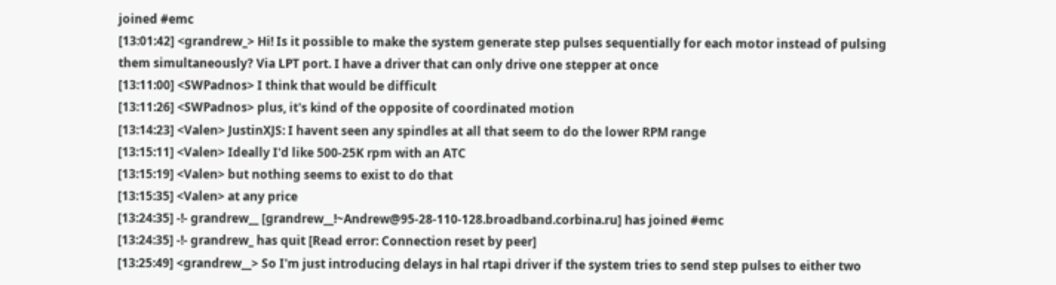joined #emc
[13:01:42] <grandrew_> Hi! Is it possible to make the system generate step pulses sequentially for each motor instead of pulsing them simultaneously? Via LPT port. I have a driver that can only drive one stepper at once
[13:11:00] <SWPadnos> I think that would be difficult
[13:11:26] <SWPadnos> plus, it's kind of the opposite of coordinated motion
[13:14:23] <Valen> JustinXJS: I havent seen any spindles at all that seem to do the lower RPM range
[13:15:11] <Valen> Ideally I'd like 500-25K rpm with an ATC
[13:15:19] <Valen> but nothing seems to exist to do that
[13:15:35] <Valen> at any price
[13:24:35] -!- grandrew__ [grandrew__!~Andrew@95-28-110-128.broadband.corbina.ru] has joined #emc
[13:24:35] -!- grandrew_ has quit [Read error: Connection reset by peer]
[13:25:49] <grandrew__> So I'm just introducing delays in hal rtapi driver if the system tries to send step pulses to either two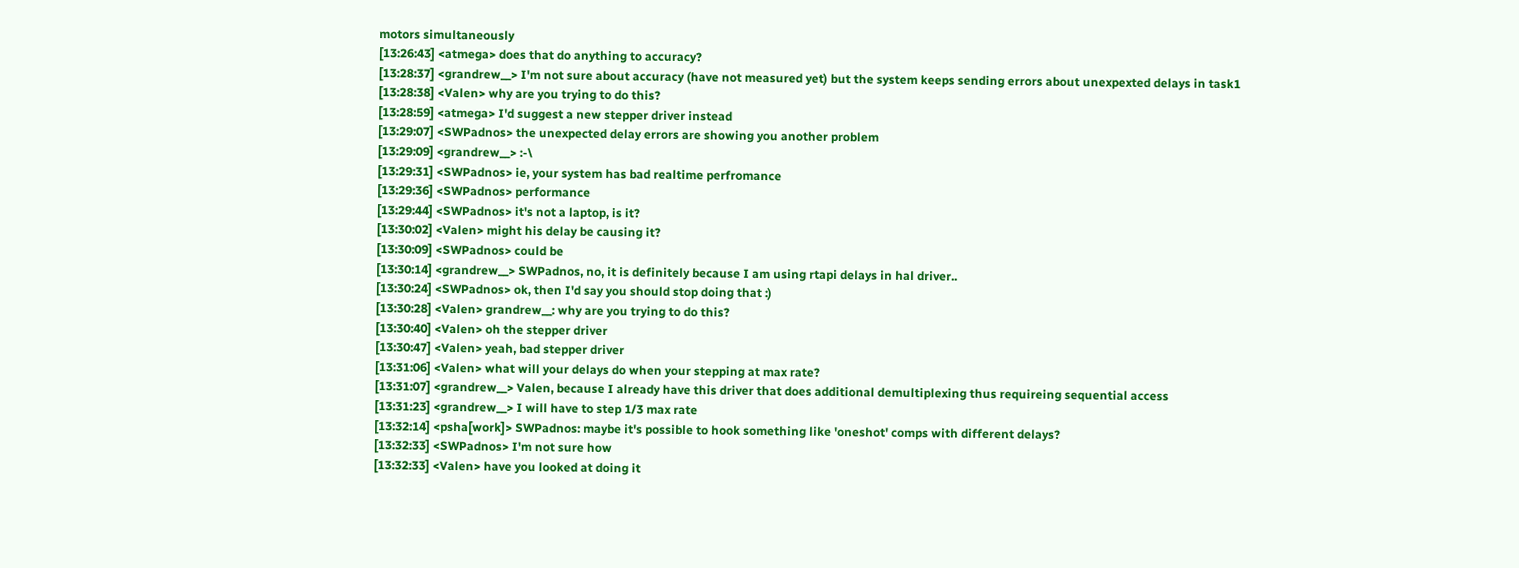motors simultaneously
[13:26:43] <atmega> does that do anything to accuracy?
[13:28:37] <grandrew__> I'm not sure about accuracy (have not measured yet) but the system keeps sending errors about unexpexted delays in task1
[13:28:38] <Valen> why are you trying to do this?
[13:28:59] <atmega> I'd suggest a new stepper driver instead
[13:29:07] <SWPadnos> the unexpected delay errors are showing you another problem
[13:29:09] <grandrew__> :-\
[13:29:31] <SWPadnos> ie, your system has bad realtime perfromance
[13:29:36] <SWPadnos> performance
[13:29:44] <SWPadnos> it's not a laptop, is it?
[13:30:02] <Valen> might his delay be causing it?
[13:30:09] <SWPadnos> could be
[13:30:14] <grandrew__> SWPadnos, no, it is definitely because I am using rtapi delays in hal driver..
[13:30:24] <SWPadnos> ok, then I'd say you should stop doing that :)
[13:30:28] <Valen> grandrew__: why are you trying to do this?
[13:30:40] <Valen> oh the stepper driver
[13:30:47] <Valen> yeah, bad stepper driver
[13:31:06] <Valen> what will your delays do when your stepping at max rate?
[13:31:07] <grandrew__> Valen, because I already have this driver that does additional demultiplexing thus requireing sequential access
[13:31:23] <grandrew__> I will have to step 1/3 max rate
[13:32:14] <psha[work]> SWPadnos: maybe it's possible to hook something like 'oneshot' comps with different delays?
[13:32:33] <SWPadnos> I'm not sure how
[13:32:33] <Valen> have you looked at doing it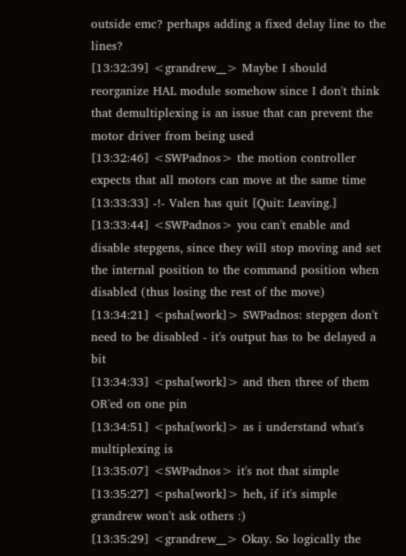outside emc? perhaps adding a fixed delay line to the lines?
[13:32:39] <grandrew__> Maybe I should reorganize HAL module somehow since I don't think that demultiplexing is an issue that can prevent the motor driver from being used
[13:32:46] <SWPadnos> the motion controller expects that all motors can move at the same time
[13:33:33] -!- Valen has quit [Quit: Leaving.]
[13:33:44] <SWPadnos> you can't enable and disable stepgens, since they will stop moving and set the internal position to the command position when disabled (thus losing the rest of the move)
[13:34:21] <psha[work]> SWPadnos: stepgen don't need to be disabled - it's output has to be delayed a bit
[13:34:33] <psha[work]> and then three of them OR'ed on one pin
[13:34:51] <psha[work]> as i understand what's multiplexing is
[13:35:07] <SWPadnos> it's not that simple
[13:35:27] <psha[work]> heh, if it's simple grandrew won't ask others :)
[13:35:29] <grandrew__> Okay. So logically the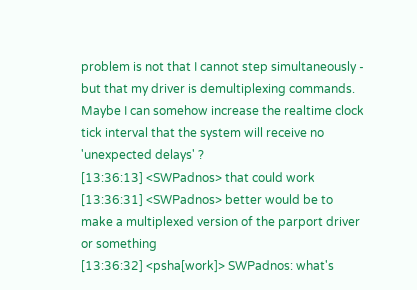problem is not that I cannot step simultaneously - but that my driver is demultiplexing commands. Maybe I can somehow increase the realtime clock tick interval that the system will receive no 'unexpected delays' ?
[13:36:13] <SWPadnos> that could work
[13:36:31] <SWPadnos> better would be to make a multiplexed version of the parport driver or something
[13:36:32] <psha[work]> SWPadnos: what's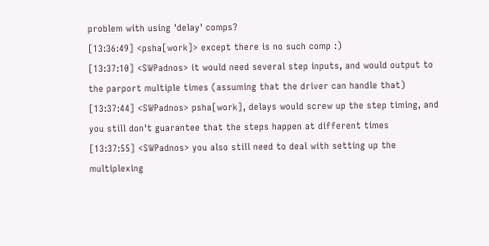problem with using 'delay' comps?
[13:36:49] <psha[work]> except there is no such comp :)
[13:37:10] <SWPadnos> it would need several step inputs, and would output to the parport multiple times (assuming that the driver can handle that)
[13:37:44] <SWPadnos> psha[work], delays would screw up the step timing, and you still don't guarantee that the steps happen at different times
[13:37:55] <SWPadnos> you also still need to deal with setting up the multiplexing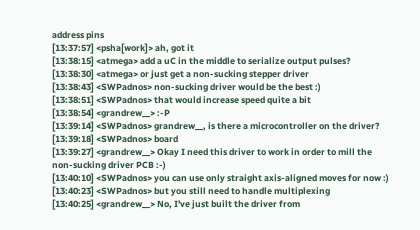address pins
[13:37:57] <psha[work]> ah, got it
[13:38:15] <atmega> add a uC in the middle to serialize output pulses?
[13:38:30] <atmega> or just get a non-sucking stepper driver
[13:38:43] <SWPadnos> non-sucking driver would be the best :)
[13:38:51] <SWPadnos> that would increase speed quite a bit
[13:38:54] <grandrew__> :-P
[13:39:14] <SWPadnos> grandrew__, is there a microcontroller on the driver?
[13:39:18] <SWPadnos> board
[13:39:27] <grandrew__> Okay I need this driver to work in order to mill the non-sucking driver PCB :-)
[13:40:10] <SWPadnos> you can use only straight axis-aligned moves for now :)
[13:40:23] <SWPadnos> but you still need to handle multiplexing
[13:40:25] <grandrew__> No, I've just built the driver from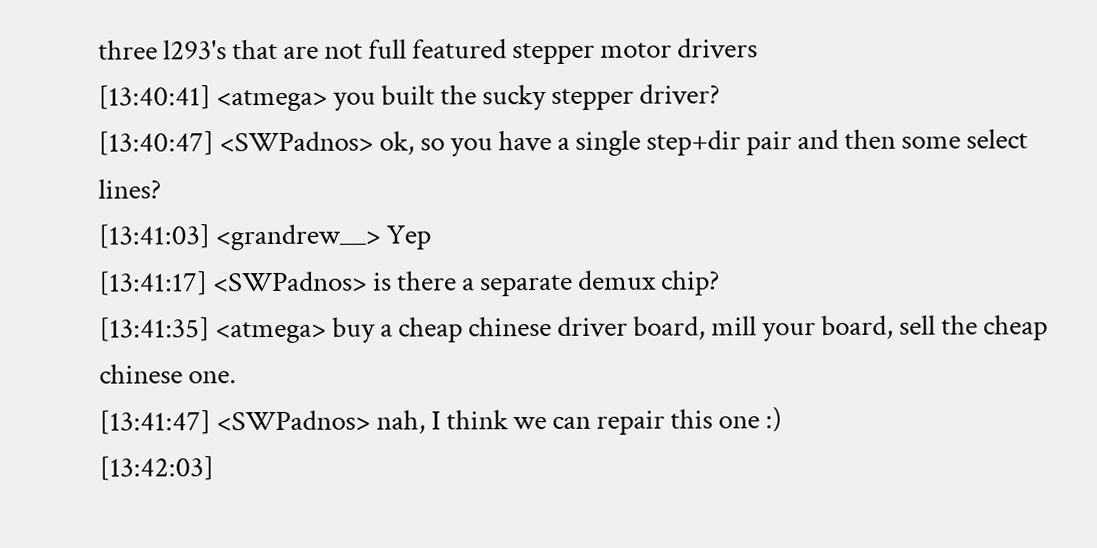three l293's that are not full featured stepper motor drivers
[13:40:41] <atmega> you built the sucky stepper driver?
[13:40:47] <SWPadnos> ok, so you have a single step+dir pair and then some select lines?
[13:41:03] <grandrew__> Yep
[13:41:17] <SWPadnos> is there a separate demux chip?
[13:41:35] <atmega> buy a cheap chinese driver board, mill your board, sell the cheap chinese one.
[13:41:47] <SWPadnos> nah, I think we can repair this one :)
[13:42:03]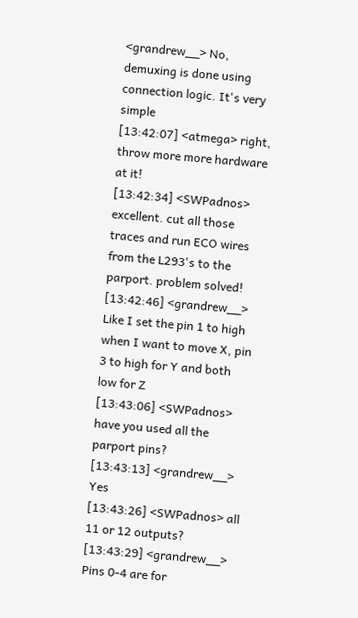<grandrew__> No, demuxing is done using connection logic. It's very simple
[13:42:07] <atmega> right, throw more more hardware at it!
[13:42:34] <SWPadnos> excellent. cut all those traces and run ECO wires from the L293's to the parport. problem solved!
[13:42:46] <grandrew__> Like I set the pin 1 to high when I want to move X, pin 3 to high for Y and both low for Z
[13:43:06] <SWPadnos> have you used all the parport pins?
[13:43:13] <grandrew__> Yes
[13:43:26] <SWPadnos> all 11 or 12 outputs?
[13:43:29] <grandrew__> Pins 0-4 are for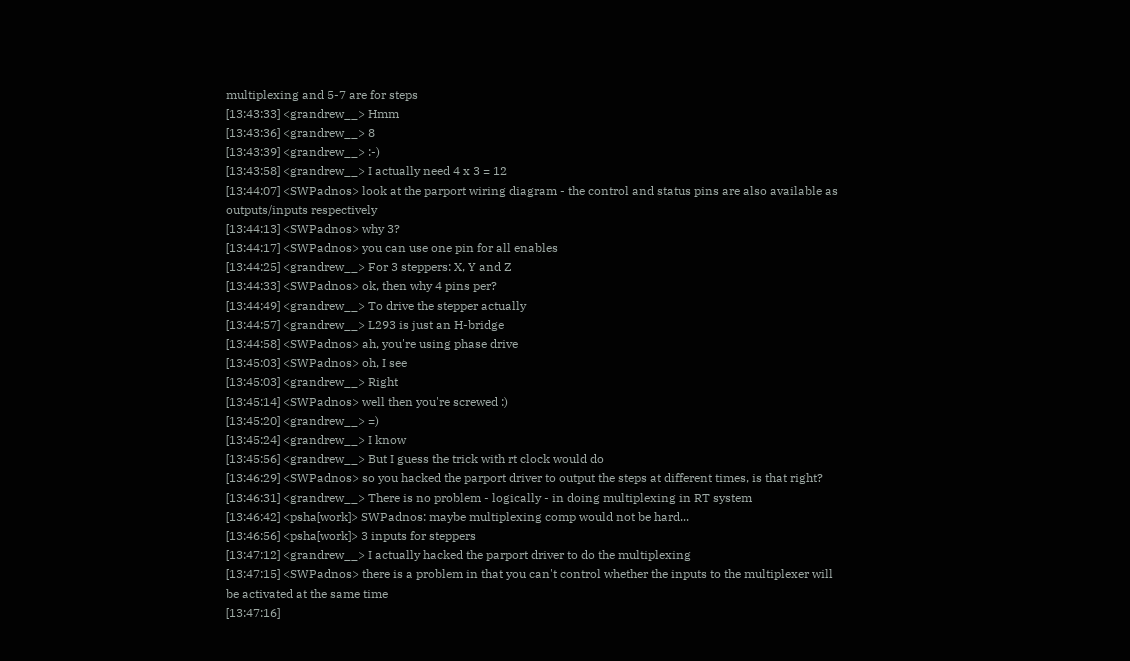multiplexing and 5-7 are for steps
[13:43:33] <grandrew__> Hmm
[13:43:36] <grandrew__> 8
[13:43:39] <grandrew__> :-)
[13:43:58] <grandrew__> I actually need 4 x 3 = 12
[13:44:07] <SWPadnos> look at the parport wiring diagram - the control and status pins are also available as outputs/inputs respectively
[13:44:13] <SWPadnos> why 3?
[13:44:17] <SWPadnos> you can use one pin for all enables
[13:44:25] <grandrew__> For 3 steppers: X, Y and Z
[13:44:33] <SWPadnos> ok, then why 4 pins per?
[13:44:49] <grandrew__> To drive the stepper actually
[13:44:57] <grandrew__> L293 is just an H-bridge
[13:44:58] <SWPadnos> ah, you're using phase drive
[13:45:03] <SWPadnos> oh, I see
[13:45:03] <grandrew__> Right
[13:45:14] <SWPadnos> well then you're screwed :)
[13:45:20] <grandrew__> =)
[13:45:24] <grandrew__> I know
[13:45:56] <grandrew__> But I guess the trick with rt clock would do
[13:46:29] <SWPadnos> so you hacked the parport driver to output the steps at different times, is that right?
[13:46:31] <grandrew__> There is no problem - logically - in doing multiplexing in RT system
[13:46:42] <psha[work]> SWPadnos: maybe multiplexing comp would not be hard...
[13:46:56] <psha[work]> 3 inputs for steppers
[13:47:12] <grandrew__> I actually hacked the parport driver to do the multiplexing
[13:47:15] <SWPadnos> there is a problem in that you can't control whether the inputs to the multiplexer will be activated at the same time
[13:47:16]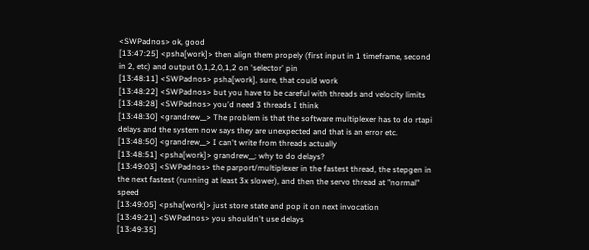<SWPadnos> ok, good
[13:47:25] <psha[work]> then align them propely (first input in 1 timeframe, second in 2, etc) and output 0,1,2,0,1,2 on 'selector' pin
[13:48:11] <SWPadnos> psha[work], sure, that could work
[13:48:22] <SWPadnos> but you have to be careful with threads and velocity limits
[13:48:28] <SWPadnos> you'd need 3 threads I think
[13:48:30] <grandrew__> The problem is that the software multiplexer has to do rtapi delays and the system now says they are unexpected and that is an error etc.
[13:48:50] <grandrew__> I can't write from threads actually
[13:48:51] <psha[work]> grandrew__: why to do delays?
[13:49:03] <SWPadnos> the parport/multiplexer in the fastest thread, the stepgen in the next fastest (running at least 3x slower), and then the servo thread at "normal" speed
[13:49:05] <psha[work]> just store state and pop it on next invocation
[13:49:21] <SWPadnos> you shouldn't use delays
[13:49:35]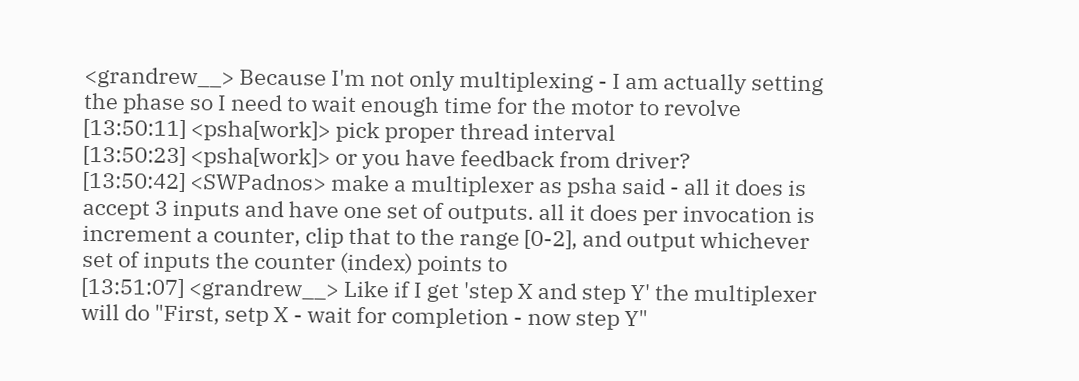<grandrew__> Because I'm not only multiplexing - I am actually setting the phase so I need to wait enough time for the motor to revolve
[13:50:11] <psha[work]> pick proper thread interval
[13:50:23] <psha[work]> or you have feedback from driver?
[13:50:42] <SWPadnos> make a multiplexer as psha said - all it does is accept 3 inputs and have one set of outputs. all it does per invocation is increment a counter, clip that to the range [0-2], and output whichever set of inputs the counter (index) points to
[13:51:07] <grandrew__> Like if I get 'step X and step Y' the multiplexer will do "First, setp X - wait for completion - now step Y"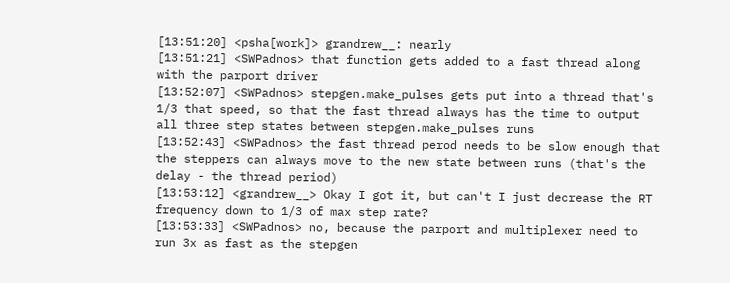[13:51:20] <psha[work]> grandrew__: nearly
[13:51:21] <SWPadnos> that function gets added to a fast thread along with the parport driver
[13:52:07] <SWPadnos> stepgen.make_pulses gets put into a thread that's 1/3 that speed, so that the fast thread always has the time to output all three step states between stepgen.make_pulses runs
[13:52:43] <SWPadnos> the fast thread perod needs to be slow enough that the steppers can always move to the new state between runs (that's the delay - the thread period)
[13:53:12] <grandrew__> Okay I got it, but can't I just decrease the RT frequency down to 1/3 of max step rate?
[13:53:33] <SWPadnos> no, because the parport and multiplexer need to run 3x as fast as the stepgen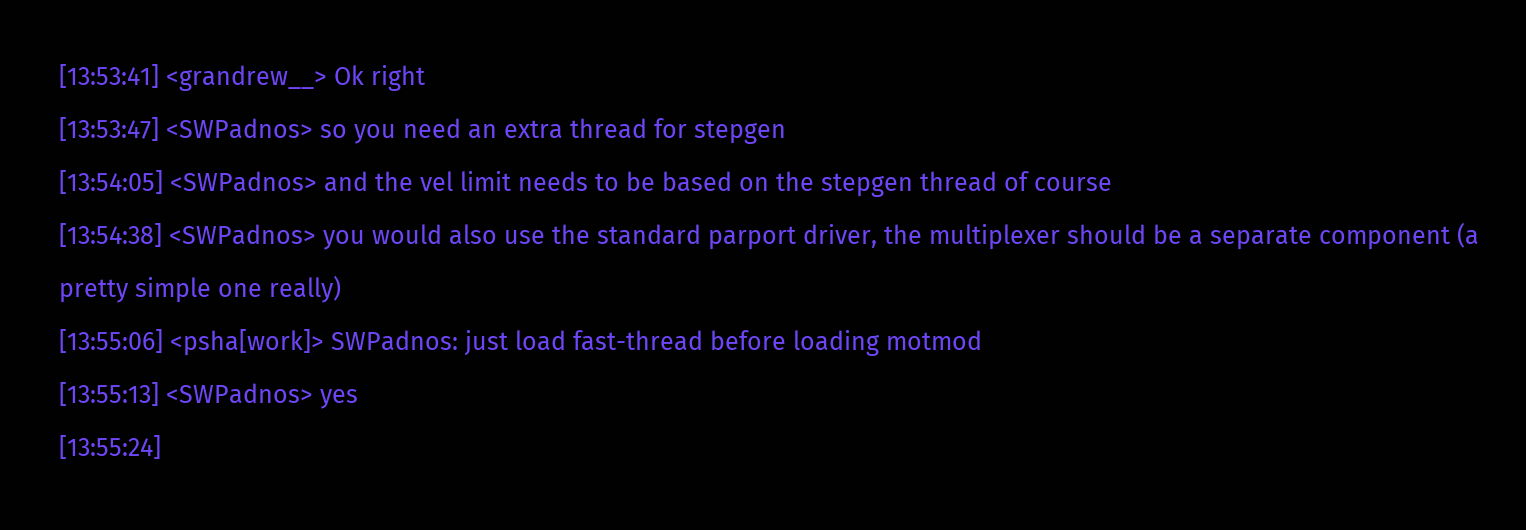[13:53:41] <grandrew__> Ok right
[13:53:47] <SWPadnos> so you need an extra thread for stepgen
[13:54:05] <SWPadnos> and the vel limit needs to be based on the stepgen thread of course
[13:54:38] <SWPadnos> you would also use the standard parport driver, the multiplexer should be a separate component (a pretty simple one really)
[13:55:06] <psha[work]> SWPadnos: just load fast-thread before loading motmod
[13:55:13] <SWPadnos> yes
[13:55:24]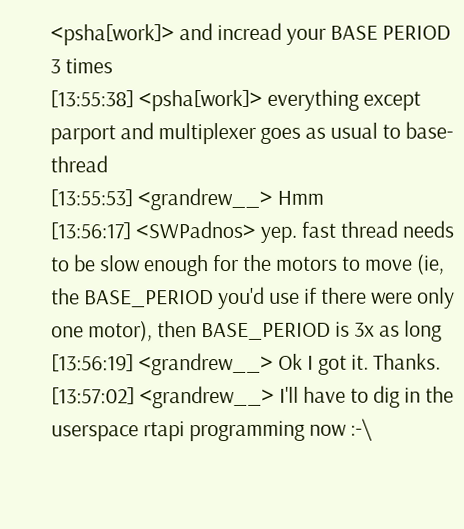<psha[work]> and incread your BASE PERIOD 3 times
[13:55:38] <psha[work]> everything except parport and multiplexer goes as usual to base-thread
[13:55:53] <grandrew__> Hmm
[13:56:17] <SWPadnos> yep. fast thread needs to be slow enough for the motors to move (ie, the BASE_PERIOD you'd use if there were only one motor), then BASE_PERIOD is 3x as long
[13:56:19] <grandrew__> Ok I got it. Thanks.
[13:57:02] <grandrew__> I'll have to dig in the userspace rtapi programming now :-\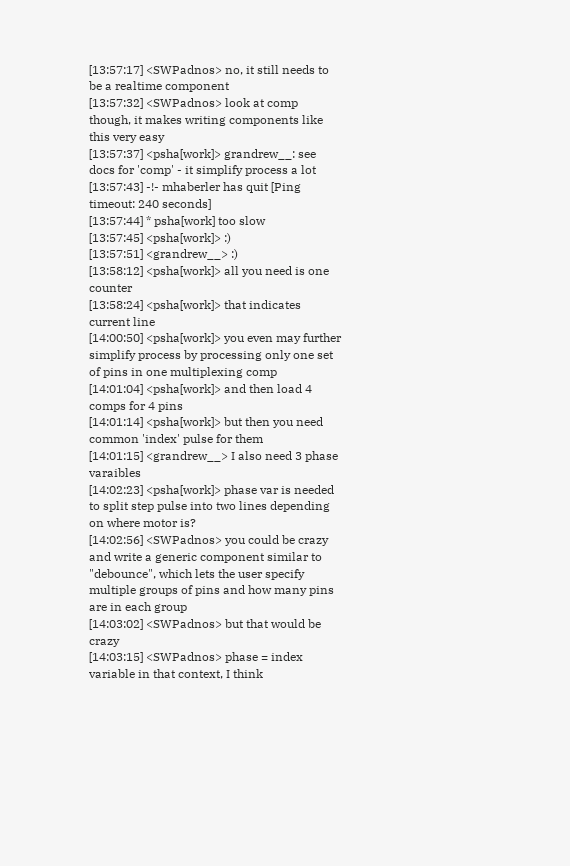[13:57:17] <SWPadnos> no, it still needs to be a realtime component
[13:57:32] <SWPadnos> look at comp though, it makes writing components like this very easy
[13:57:37] <psha[work]> grandrew__: see docs for 'comp' - it simplify process a lot
[13:57:43] -!- mhaberler has quit [Ping timeout: 240 seconds]
[13:57:44] * psha[work] too slow
[13:57:45] <psha[work]> :)
[13:57:51] <grandrew__> :)
[13:58:12] <psha[work]> all you need is one counter
[13:58:24] <psha[work]> that indicates current line
[14:00:50] <psha[work]> you even may further simplify process by processing only one set of pins in one multiplexing comp
[14:01:04] <psha[work]> and then load 4 comps for 4 pins
[14:01:14] <psha[work]> but then you need common 'index' pulse for them
[14:01:15] <grandrew__> I also need 3 phase varaibles
[14:02:23] <psha[work]> phase var is needed to split step pulse into two lines depending on where motor is?
[14:02:56] <SWPadnos> you could be crazy and write a generic component similar to "debounce", which lets the user specify multiple groups of pins and how many pins are in each group
[14:03:02] <SWPadnos> but that would be crazy
[14:03:15] <SWPadnos> phase = index variable in that context, I think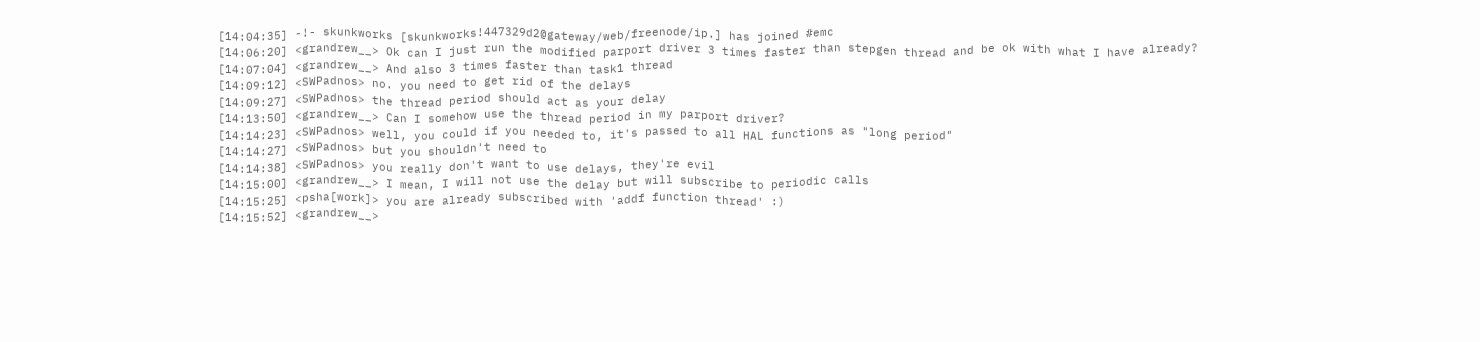[14:04:35] -!- skunkworks [skunkworks!447329d2@gateway/web/freenode/ip.] has joined #emc
[14:06:20] <grandrew__> Ok can I just run the modified parport driver 3 times faster than stepgen thread and be ok with what I have already?
[14:07:04] <grandrew__> And also 3 times faster than task1 thread
[14:09:12] <SWPadnos> no. you need to get rid of the delays
[14:09:27] <SWPadnos> the thread period should act as your delay
[14:13:50] <grandrew__> Can I somehow use the thread period in my parport driver?
[14:14:23] <SWPadnos> well, you could if you needed to, it's passed to all HAL functions as "long period"
[14:14:27] <SWPadnos> but you shouldn't need to
[14:14:38] <SWPadnos> you really don't want to use delays, they're evil
[14:15:00] <grandrew__> I mean, I will not use the delay but will subscribe to periodic calls
[14:15:25] <psha[work]> you are already subscribed with 'addf function thread' :)
[14:15:52] <grandrew__>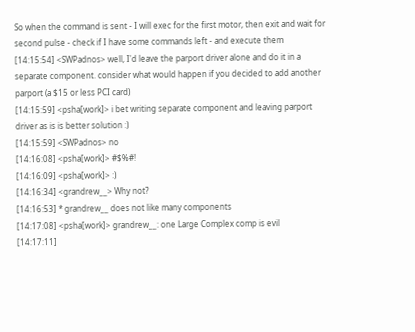So when the command is sent - I will exec for the first motor, then exit and wait for second pulse - check if I have some commands left - and execute them
[14:15:54] <SWPadnos> well, I'd leave the parport driver alone and do it in a separate component. consider what would happen if you decided to add another parport (a $15 or less PCI card)
[14:15:59] <psha[work]> i bet writing separate component and leaving parport driver as is is better solution :)
[14:15:59] <SWPadnos> no
[14:16:08] <psha[work]> #$%#!
[14:16:09] <psha[work]> :)
[14:16:34] <grandrew__> Why not?
[14:16:53] * grandrew__ does not like many components
[14:17:08] <psha[work]> grandrew__: one Large Complex comp is evil
[14:17:11]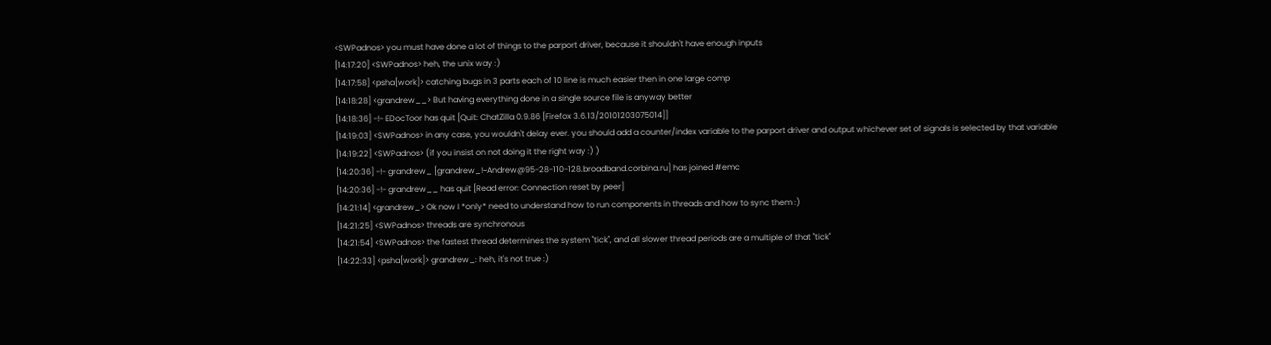<SWPadnos> you must have done a lot of things to the parport driver, because it shouldn't have enough inputs
[14:17:20] <SWPadnos> heh, the unix way :)
[14:17:58] <psha[work]> catching bugs in 3 parts each of 10 line is much easier then in one large comp
[14:18:28] <grandrew__> But having everything done in a single source file is anyway better
[14:18:36] -!- EDocToor has quit [Quit: ChatZilla 0.9.86 [Firefox 3.6.13/20101203075014]]
[14:19:03] <SWPadnos> in any case, you wouldn't delay ever. you should add a counter/index variable to the parport driver and output whichever set of signals is selected by that variable
[14:19:22] <SWPadnos> (if you insist on not doing it the right way :) )
[14:20:36] -!- grandrew_ [grandrew_!~Andrew@95-28-110-128.broadband.corbina.ru] has joined #emc
[14:20:36] -!- grandrew__ has quit [Read error: Connection reset by peer]
[14:21:14] <grandrew_> Ok now I *only* need to understand how to run components in threads and how to sync them :)
[14:21:25] <SWPadnos> threads are synchronous
[14:21:54] <SWPadnos> the fastest thread determines the system "tick", and all slower thread periods are a multiple of that "tick"
[14:22:33] <psha[work]> grandrew_: heh, it's not true :)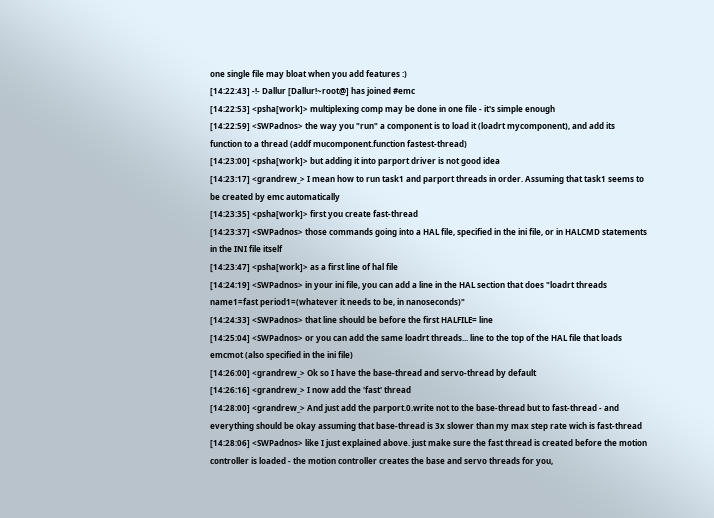one single file may bloat when you add features :)
[14:22:43] -!- Dallur [Dallur!~root@] has joined #emc
[14:22:53] <psha[work]> multiplexing comp may be done in one file - it's simple enough
[14:22:59] <SWPadnos> the way you "run" a component is to load it (loadrt mycomponent), and add its function to a thread (addf mucomponent.function fastest-thread)
[14:23:00] <psha[work]> but adding it into parport driver is not good idea
[14:23:17] <grandrew_> I mean how to run task1 and parport threads in order. Assuming that task1 seems to be created by emc automatically
[14:23:35] <psha[work]> first you create fast-thread
[14:23:37] <SWPadnos> those commands going into a HAL file, specified in the ini file, or in HALCMD statements in the INI file itself
[14:23:47] <psha[work]> as a first line of hal file
[14:24:19] <SWPadnos> in your ini file, you can add a line in the HAL section that does "loadrt threads name1=fast period1=(whatever it needs to be, in nanoseconds)"
[14:24:33] <SWPadnos> that line should be before the first HALFILE= line
[14:25:04] <SWPadnos> or you can add the same loadrt threads... line to the top of the HAL file that loads emcmot (also specified in the ini file)
[14:26:00] <grandrew_> Ok so I have the base-thread and servo-thread by default
[14:26:16] <grandrew_> I now add the 'fast' thread
[14:28:00] <grandrew_> And just add the parport.0.write not to the base-thread but to fast-thread - and everything should be okay assuming that base-thread is 3x slower than my max step rate wich is fast-thread
[14:28:06] <SWPadnos> like I just explained above. just make sure the fast thread is created before the motion controller is loaded - the motion controller creates the base and servo threads for you,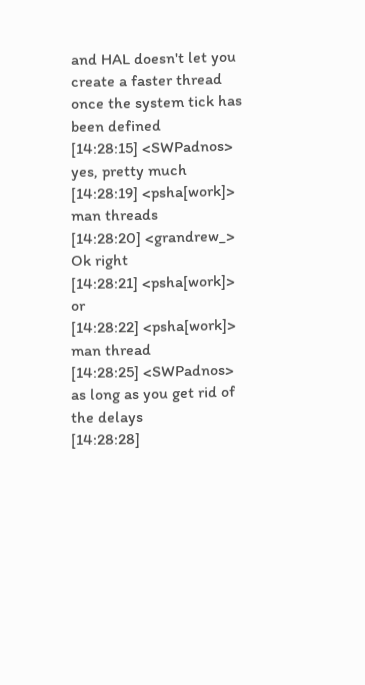and HAL doesn't let you create a faster thread once the system tick has been defined
[14:28:15] <SWPadnos> yes, pretty much
[14:28:19] <psha[work]> man threads
[14:28:20] <grandrew_> Ok right
[14:28:21] <psha[work]> or
[14:28:22] <psha[work]> man thread
[14:28:25] <SWPadnos> as long as you get rid of the delays
[14:28:28]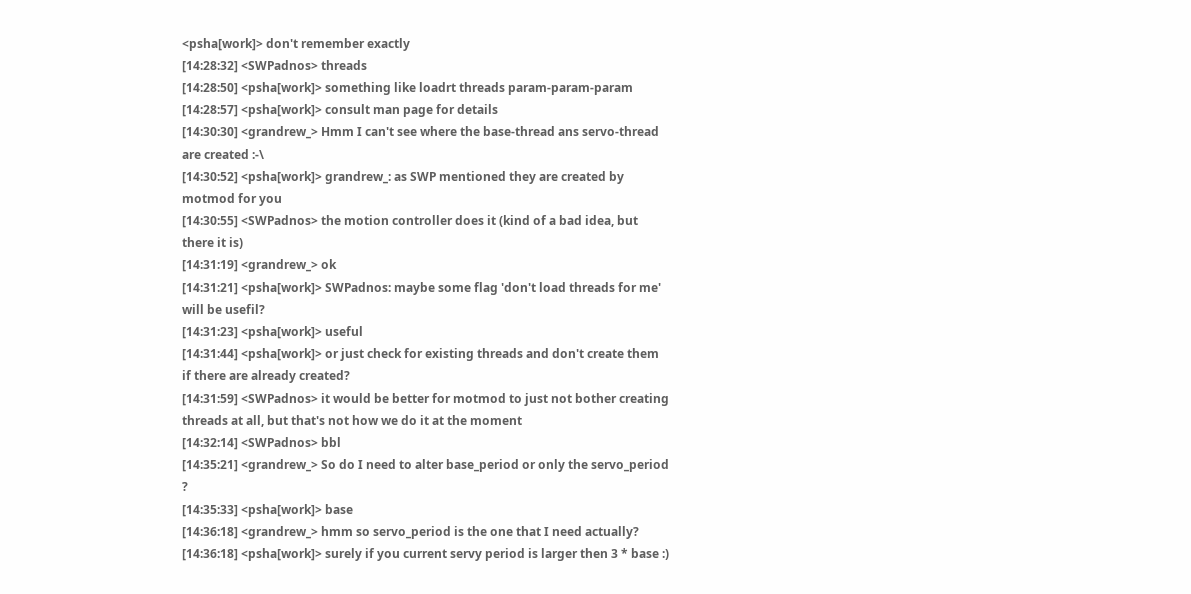<psha[work]> don't remember exactly
[14:28:32] <SWPadnos> threads
[14:28:50] <psha[work]> something like loadrt threads param-param-param
[14:28:57] <psha[work]> consult man page for details
[14:30:30] <grandrew_> Hmm I can't see where the base-thread ans servo-thread are created :-\
[14:30:52] <psha[work]> grandrew_: as SWP mentioned they are created by motmod for you
[14:30:55] <SWPadnos> the motion controller does it (kind of a bad idea, but there it is)
[14:31:19] <grandrew_> ok
[14:31:21] <psha[work]> SWPadnos: maybe some flag 'don't load threads for me' will be usefil?
[14:31:23] <psha[work]> useful
[14:31:44] <psha[work]> or just check for existing threads and don't create them if there are already created?
[14:31:59] <SWPadnos> it would be better for motmod to just not bother creating threads at all, but that's not how we do it at the moment
[14:32:14] <SWPadnos> bbl
[14:35:21] <grandrew_> So do I need to alter base_period or only the servo_period ?
[14:35:33] <psha[work]> base
[14:36:18] <grandrew_> hmm so servo_period is the one that I need actually?
[14:36:18] <psha[work]> surely if you current servy period is larger then 3 * base :)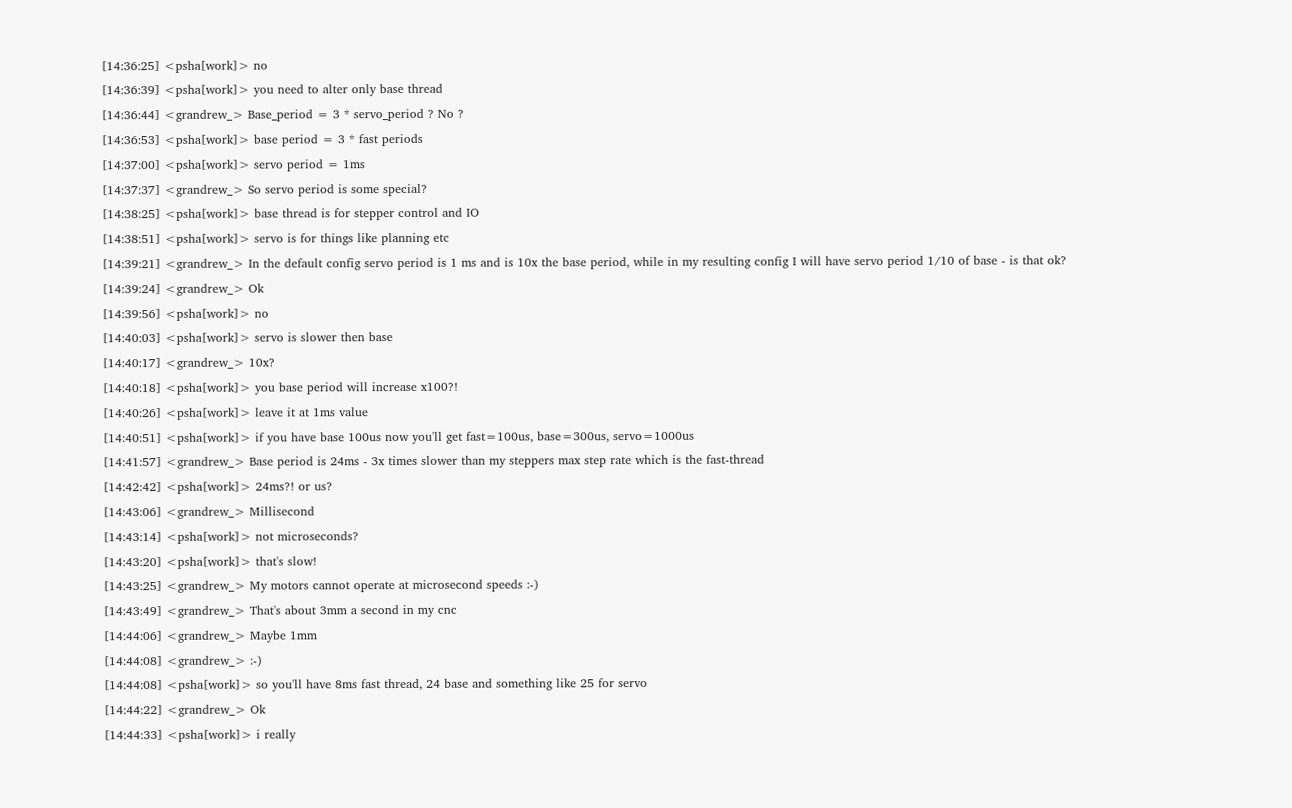[14:36:25] <psha[work]> no
[14:36:39] <psha[work]> you need to alter only base thread
[14:36:44] <grandrew_> Base_period = 3 * servo_period ? No ?
[14:36:53] <psha[work]> base period = 3 * fast periods
[14:37:00] <psha[work]> servo period = 1ms
[14:37:37] <grandrew_> So servo period is some special?
[14:38:25] <psha[work]> base thread is for stepper control and IO
[14:38:51] <psha[work]> servo is for things like planning etc
[14:39:21] <grandrew_> In the default config servo period is 1 ms and is 10x the base period, while in my resulting config I will have servo period 1/10 of base - is that ok?
[14:39:24] <grandrew_> Ok
[14:39:56] <psha[work]> no
[14:40:03] <psha[work]> servo is slower then base
[14:40:17] <grandrew_> 10x?
[14:40:18] <psha[work]> you base period will increase x100?!
[14:40:26] <psha[work]> leave it at 1ms value
[14:40:51] <psha[work]> if you have base 100us now you'll get fast=100us, base=300us, servo=1000us
[14:41:57] <grandrew_> Base period is 24ms - 3x times slower than my steppers max step rate which is the fast-thread
[14:42:42] <psha[work]> 24ms?! or us?
[14:43:06] <grandrew_> Millisecond
[14:43:14] <psha[work]> not microseconds?
[14:43:20] <psha[work]> that's slow!
[14:43:25] <grandrew_> My motors cannot operate at microsecond speeds :-)
[14:43:49] <grandrew_> That's about 3mm a second in my cnc
[14:44:06] <grandrew_> Maybe 1mm
[14:44:08] <grandrew_> :-)
[14:44:08] <psha[work]> so you'll have 8ms fast thread, 24 base and something like 25 for servo
[14:44:22] <grandrew_> Ok
[14:44:33] <psha[work]> i really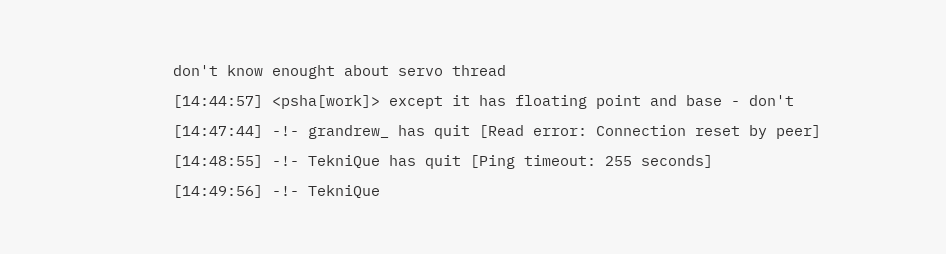don't know enought about servo thread
[14:44:57] <psha[work]> except it has floating point and base - don't
[14:47:44] -!- grandrew_ has quit [Read error: Connection reset by peer]
[14:48:55] -!- TekniQue has quit [Ping timeout: 255 seconds]
[14:49:56] -!- TekniQue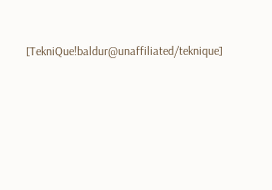[TekniQue!baldur@unaffiliated/teknique]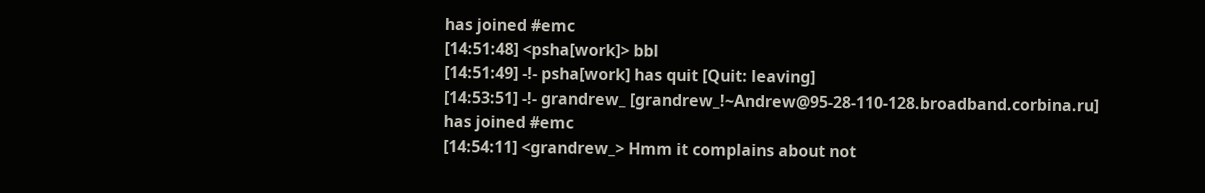has joined #emc
[14:51:48] <psha[work]> bbl
[14:51:49] -!- psha[work] has quit [Quit: leaving]
[14:53:51] -!- grandrew_ [grandrew_!~Andrew@95-28-110-128.broadband.corbina.ru] has joined #emc
[14:54:11] <grandrew_> Hmm it complains about not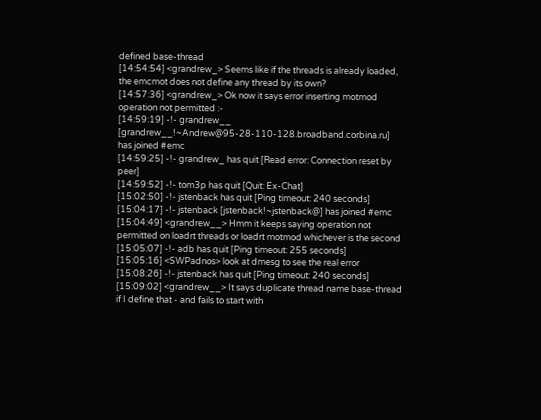defined base-thread
[14:54:54] <grandrew_> Seems like if the threads is already loaded, the emcmot does not define any thread by its own?
[14:57:36] <grandrew_> Ok now it says error inserting motmod operation not permitted :-
[14:59:19] -!- grandrew__ [grandrew__!~Andrew@95-28-110-128.broadband.corbina.ru] has joined #emc
[14:59:25] -!- grandrew_ has quit [Read error: Connection reset by peer]
[14:59:52] -!- tom3p has quit [Quit: Ex-Chat]
[15:02:50] -!- jstenback has quit [Ping timeout: 240 seconds]
[15:04:17] -!- jstenback [jstenback!~jstenback@] has joined #emc
[15:04:49] <grandrew__> Hmm it keeps saying operation not permitted on loadrt threads or loadrt motmod whichever is the second
[15:05:07] -!- adb has quit [Ping timeout: 255 seconds]
[15:05:16] <SWPadnos> look at dmesg to see the real error
[15:08:26] -!- jstenback has quit [Ping timeout: 240 seconds]
[15:09:02] <grandrew__> It says duplicate thread name base-thread if I define that - and fails to start with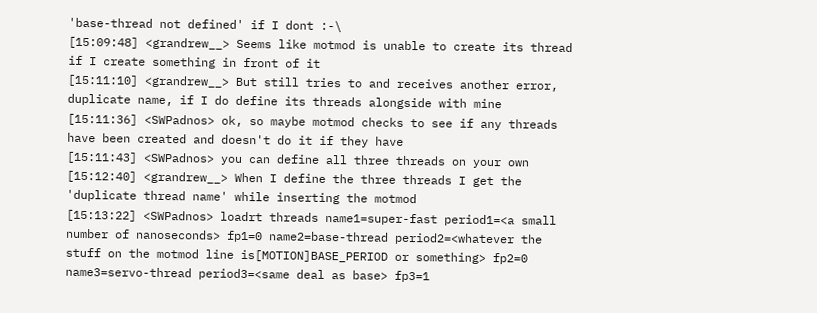'base-thread not defined' if I dont :-\
[15:09:48] <grandrew__> Seems like motmod is unable to create its thread if I create something in front of it
[15:11:10] <grandrew__> But still tries to and receives another error, duplicate name, if I do define its threads alongside with mine
[15:11:36] <SWPadnos> ok, so maybe motmod checks to see if any threads have been created and doesn't do it if they have
[15:11:43] <SWPadnos> you can define all three threads on your own
[15:12:40] <grandrew__> When I define the three threads I get the 'duplicate thread name' while inserting the motmod
[15:13:22] <SWPadnos> loadrt threads name1=super-fast period1=<a small number of nanoseconds> fp1=0 name2=base-thread period2=<whatever the stuff on the motmod line is[MOTION]BASE_PERIOD or something> fp2=0 name3=servo-thread period3=<same deal as base> fp3=1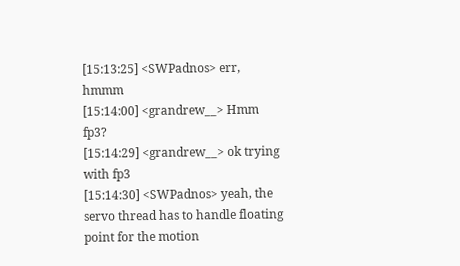[15:13:25] <SWPadnos> err, hmmm
[15:14:00] <grandrew__> Hmm fp3?
[15:14:29] <grandrew__> ok trying with fp3
[15:14:30] <SWPadnos> yeah, the servo thread has to handle floating point for the motion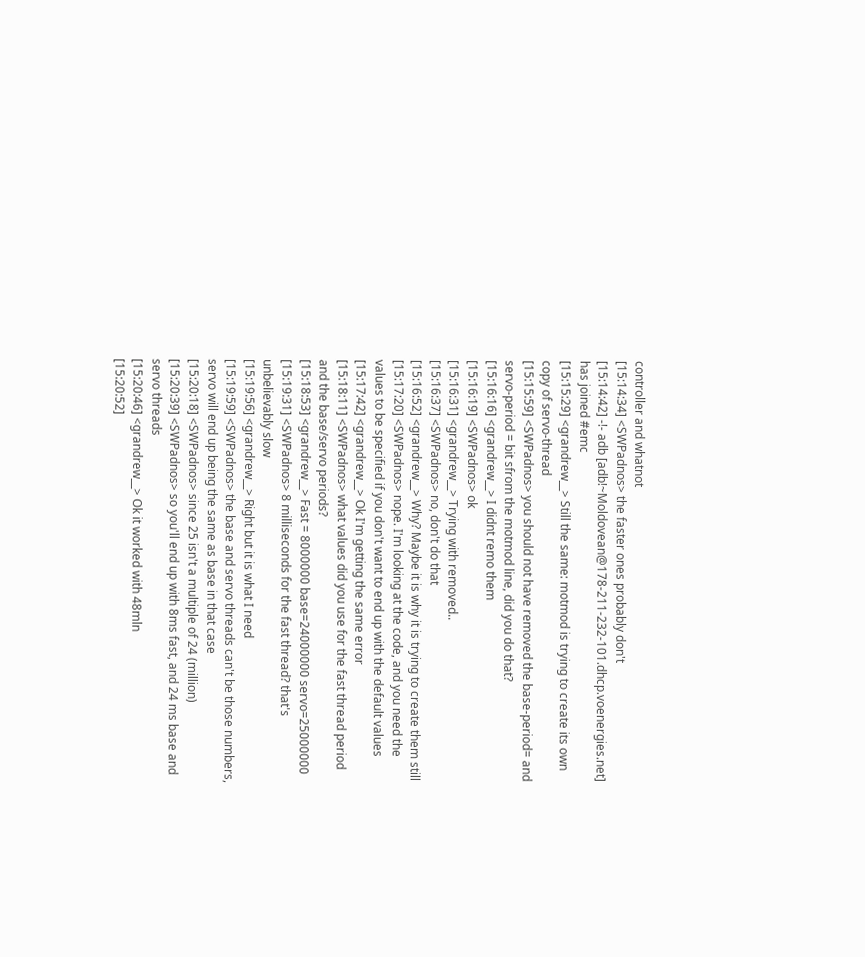controller and whatnot
[15:14:34] <SWPadnos> the faster ones probably don't
[15:14:42] -!- adb [adb!~Moldovean@178-211-232-101.dhcp.voenergies.net] has joined #emc
[15:15:29] <grandrew__> Still the same: motmod is trying to create its own copy of servo-thread
[15:15:59] <SWPadnos> you should not have removed the base-period= and servo-period = bit sfrom the motmod line, did you do that?
[15:16:16] <grandrew__> I didnt remo them
[15:16:19] <SWPadnos> ok
[15:16:31] <grandrew__> Trying with removed..
[15:16:37] <SWPadnos> no, don't do that
[15:16:52] <grandrew__> Why? Maybe it is why it is trying to create them still
[15:17:20] <SWPadnos> nope. I'm looking at the code, and you need the values to be specified if you don't want to end up with the default values
[15:17:42] <grandrew__> Ok I'm getting the same error
[15:18:11] <SWPadnos> what values did you use for the fast thread period and the base/servo periods?
[15:18:53] <grandrew__> Fast = 8000000 base=24000000 servo=25000000
[15:19:31] <SWPadnos> 8 milliseconds for the fast thread? that's unbelievably slow
[15:19:56] <grandrew__> Right but it is what I need
[15:19:59] <SWPadnos> the base and servo threads can't be those numbers, servo will end up being the same as base in that case
[15:20:18] <SWPadnos> since 25 isn't a multiple of 24 (million)
[15:20:39] <SWPadnos> so you'll end up with 8ms fast, and 24 ms base and servo threads
[15:20:46] <grandrew__> Ok it worked with 48mln
[15:20:52]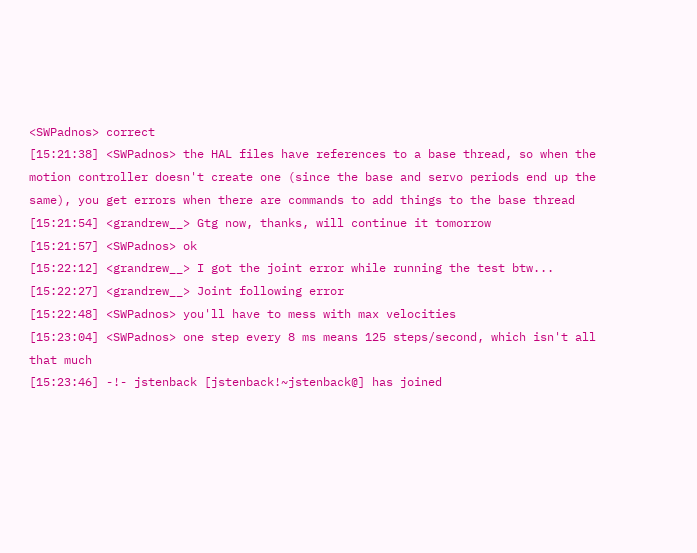<SWPadnos> correct
[15:21:38] <SWPadnos> the HAL files have references to a base thread, so when the motion controller doesn't create one (since the base and servo periods end up the same), you get errors when there are commands to add things to the base thread
[15:21:54] <grandrew__> Gtg now, thanks, will continue it tomorrow
[15:21:57] <SWPadnos> ok
[15:22:12] <grandrew__> I got the joint error while running the test btw...
[15:22:27] <grandrew__> Joint following error
[15:22:48] <SWPadnos> you'll have to mess with max velocities
[15:23:04] <SWPadnos> one step every 8 ms means 125 steps/second, which isn't all that much
[15:23:46] -!- jstenback [jstenback!~jstenback@] has joined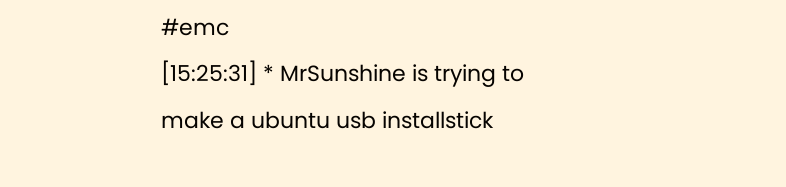#emc
[15:25:31] * MrSunshine is trying to make a ubuntu usb installstick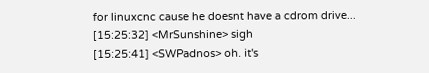for linuxcnc cause he doesnt have a cdrom drive...
[15:25:32] <MrSunshine> sigh
[15:25:41] <SWPadnos> oh. it's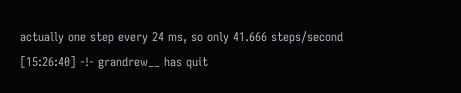actually one step every 24 ms, so only 41.666 steps/second
[15:26:40] -!- grandrew__ has quit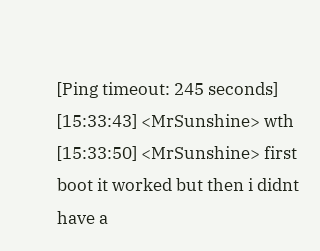[Ping timeout: 245 seconds]
[15:33:43] <MrSunshine> wth
[15:33:50] <MrSunshine> first boot it worked but then i didnt have a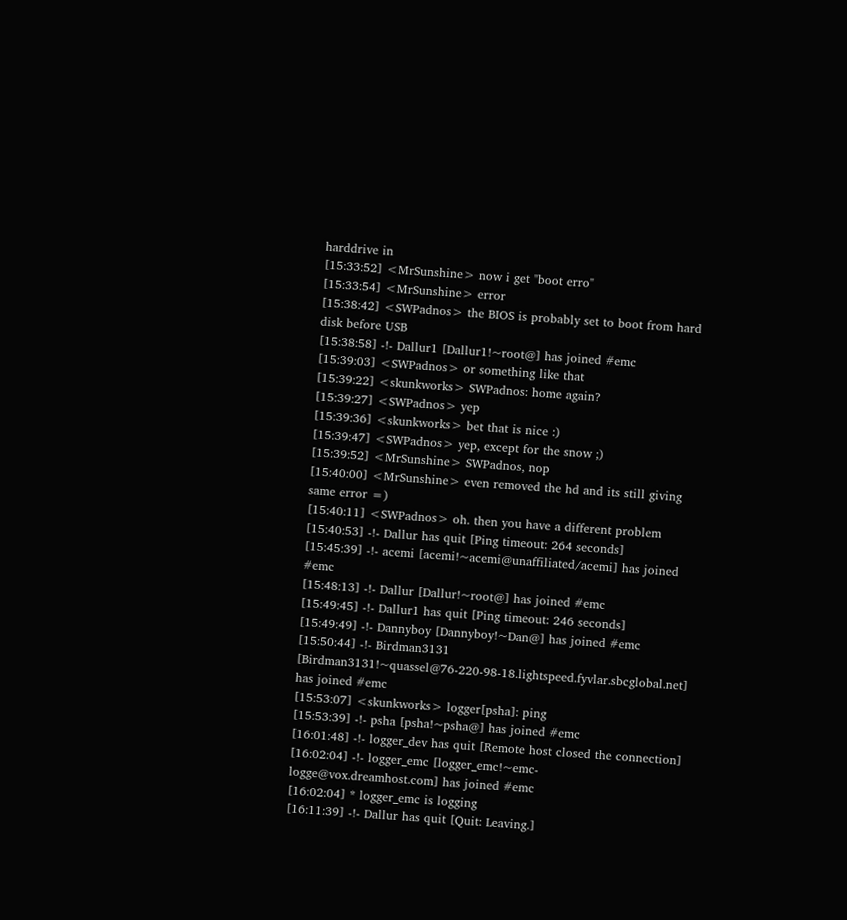harddrive in
[15:33:52] <MrSunshine> now i get "boot erro"
[15:33:54] <MrSunshine> error
[15:38:42] <SWPadnos> the BIOS is probably set to boot from hard disk before USB
[15:38:58] -!- Dallur1 [Dallur1!~root@] has joined #emc
[15:39:03] <SWPadnos> or something like that
[15:39:22] <skunkworks> SWPadnos: home again?
[15:39:27] <SWPadnos> yep
[15:39:36] <skunkworks> bet that is nice :)
[15:39:47] <SWPadnos> yep, except for the snow ;)
[15:39:52] <MrSunshine> SWPadnos, nop
[15:40:00] <MrSunshine> even removed the hd and its still giving same error =)
[15:40:11] <SWPadnos> oh. then you have a different problem
[15:40:53] -!- Dallur has quit [Ping timeout: 264 seconds]
[15:45:39] -!- acemi [acemi!~acemi@unaffiliated/acemi] has joined #emc
[15:48:13] -!- Dallur [Dallur!~root@] has joined #emc
[15:49:45] -!- Dallur1 has quit [Ping timeout: 246 seconds]
[15:49:49] -!- Dannyboy [Dannyboy!~Dan@] has joined #emc
[15:50:44] -!- Birdman3131 [Birdman3131!~quassel@76-220-98-18.lightspeed.fyvlar.sbcglobal.net] has joined #emc
[15:53:07] <skunkworks> logger[psha]: ping
[15:53:39] -!- psha [psha!~psha@] has joined #emc
[16:01:48] -!- logger_dev has quit [Remote host closed the connection]
[16:02:04] -!- logger_emc [logger_emc!~emc-logge@vox.dreamhost.com] has joined #emc
[16:02:04] * logger_emc is logging
[16:11:39] -!- Dallur has quit [Quit: Leaving.]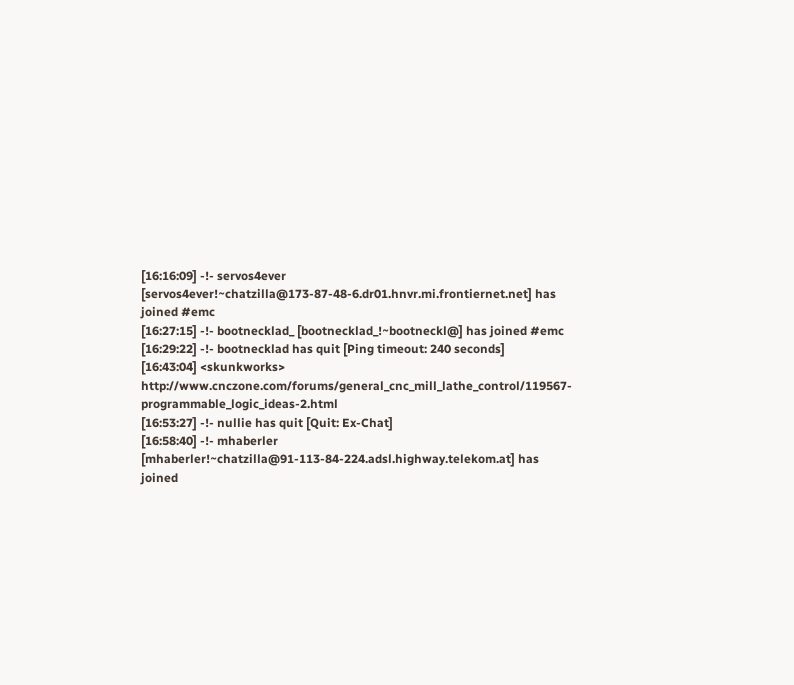[16:16:09] -!- servos4ever [servos4ever!~chatzilla@173-87-48-6.dr01.hnvr.mi.frontiernet.net] has joined #emc
[16:27:15] -!- bootnecklad_ [bootnecklad_!~bootneckl@] has joined #emc
[16:29:22] -!- bootnecklad has quit [Ping timeout: 240 seconds]
[16:43:04] <skunkworks> http://www.cnczone.com/forums/general_cnc_mill_lathe_control/119567-programmable_logic_ideas-2.html
[16:53:27] -!- nullie has quit [Quit: Ex-Chat]
[16:58:40] -!- mhaberler [mhaberler!~chatzilla@91-113-84-224.adsl.highway.telekom.at] has joined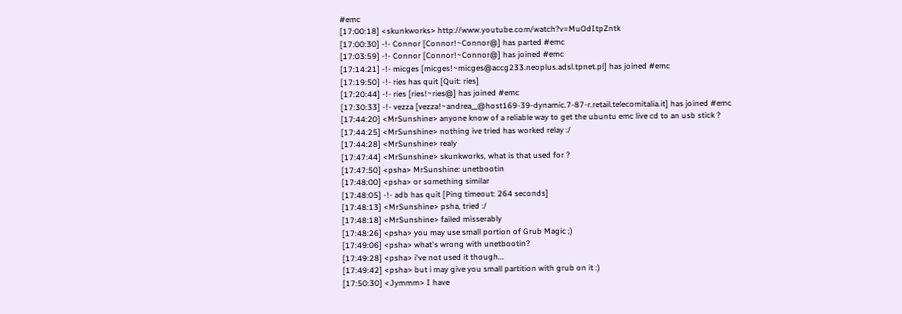#emc
[17:00:18] <skunkworks> http://www.youtube.com/watch?v=MuOdItpZntk
[17:00:30] -!- Connor [Connor!~Connor@] has parted #emc
[17:03:59] -!- Connor [Connor!~Connor@] has joined #emc
[17:14:21] -!- micges [micges!~micges@accg233.neoplus.adsl.tpnet.pl] has joined #emc
[17:19:50] -!- ries has quit [Quit: ries]
[17:20:44] -!- ries [ries!~ries@] has joined #emc
[17:30:33] -!- vezza [vezza!~andrea__@host169-39-dynamic.7-87-r.retail.telecomitalia.it] has joined #emc
[17:44:20] <MrSunshine> anyone know of a reliable way to get the ubuntu emc live cd to an usb stick ?
[17:44:25] <MrSunshine> nothing ive tried has worked relay :/
[17:44:28] <MrSunshine> realy
[17:47:44] <MrSunshine> skunkworks, what is that used for ?
[17:47:50] <psha> MrSunshine: unetbootin
[17:48:00] <psha> or something similar
[17:48:05] -!- adb has quit [Ping timeout: 264 seconds]
[17:48:13] <MrSunshine> psha, tried :/
[17:48:18] <MrSunshine> failed misserably
[17:48:26] <psha> you may use small portion of Grub Magic ;)
[17:49:06] <psha> what's wrong with unetbootin?
[17:49:28] <psha> i've not used it though...
[17:49:42] <psha> but i may give you small partition with grub on it :)
[17:50:30] <Jymmm> I have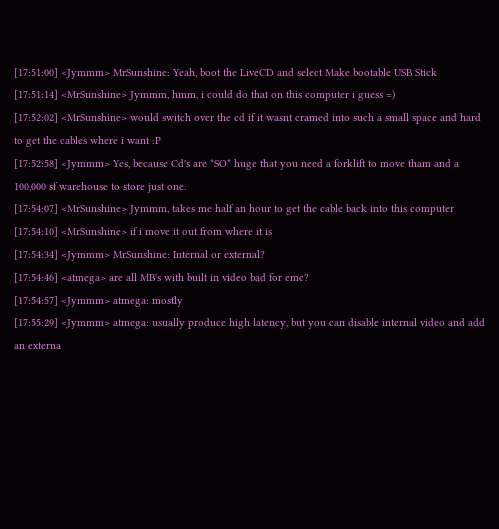[17:51:00] <Jymmm> MrSunshine: Yeah, boot the LiveCD and select Make bootable USB Stick
[17:51:14] <MrSunshine> Jymmm, hmm, i could do that on this computer i guess =)
[17:52:02] <MrSunshine> would switch over the cd if it wasnt cramed into such a small space and hard to get the cables where i want :P
[17:52:58] <Jymmm> Yes, because Cd's are *SO* huge that you need a forklift to move tham and a 100,000 sf warehouse to store just one.
[17:54:07] <MrSunshine> Jymmm, takes me half an hour to get the cable back into this computer
[17:54:10] <MrSunshine> if i move it out from where it is
[17:54:34] <Jymmm> MrSunshine: Internal or external?
[17:54:46] <atmega> are all MB's with built in video bad for emc?
[17:54:57] <Jymmm> atmega: mostly
[17:55:29] <Jymmm> atmega: usually produce high latency, but you can disable internal video and add an externa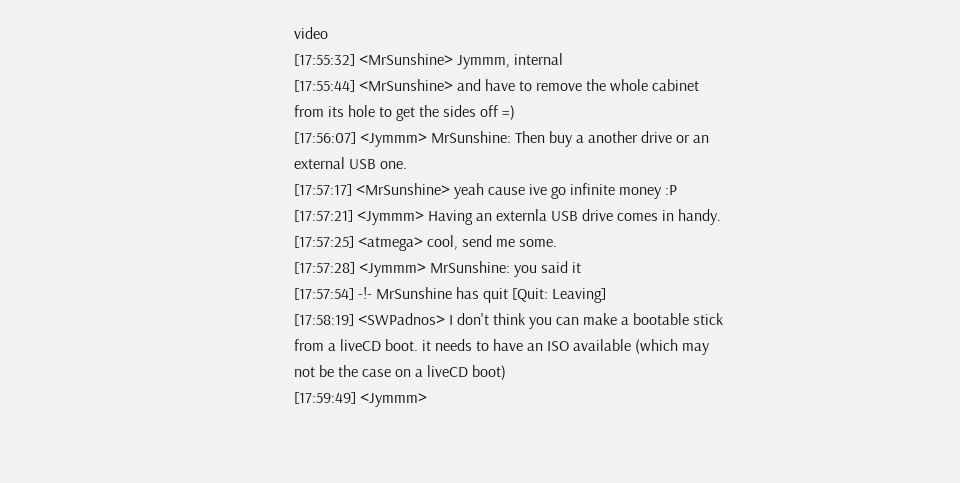video
[17:55:32] <MrSunshine> Jymmm, internal
[17:55:44] <MrSunshine> and have to remove the whole cabinet from its hole to get the sides off =)
[17:56:07] <Jymmm> MrSunshine: Then buy a another drive or an external USB one.
[17:57:17] <MrSunshine> yeah cause ive go infinite money :P
[17:57:21] <Jymmm> Having an externla USB drive comes in handy.
[17:57:25] <atmega> cool, send me some.
[17:57:28] <Jymmm> MrSunshine: you said it
[17:57:54] -!- MrSunshine has quit [Quit: Leaving]
[17:58:19] <SWPadnos> I don't think you can make a bootable stick from a liveCD boot. it needs to have an ISO available (which may not be the case on a liveCD boot)
[17:59:49] <Jymmm>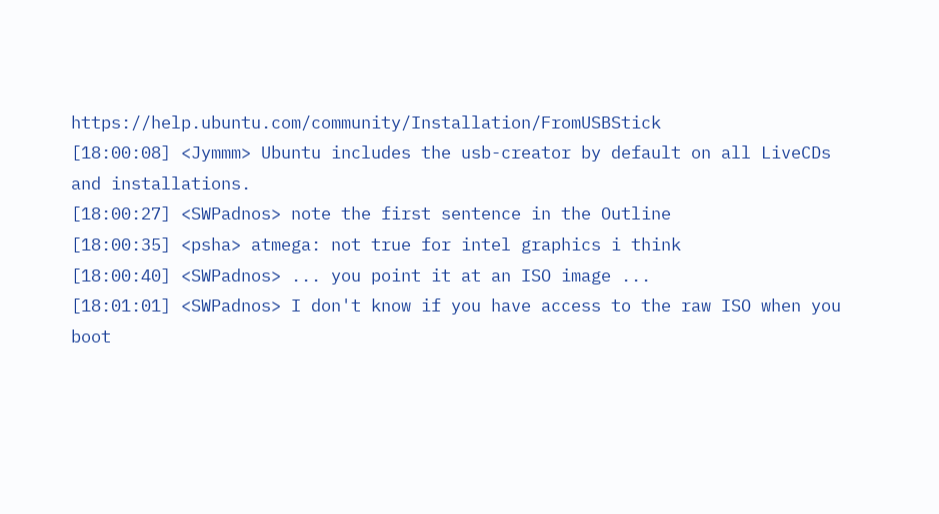https://help.ubuntu.com/community/Installation/FromUSBStick
[18:00:08] <Jymmm> Ubuntu includes the usb-creator by default on all LiveCDs and installations.
[18:00:27] <SWPadnos> note the first sentence in the Outline
[18:00:35] <psha> atmega: not true for intel graphics i think
[18:00:40] <SWPadnos> ... you point it at an ISO image ...
[18:01:01] <SWPadnos> I don't know if you have access to the raw ISO when you boot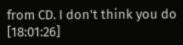from CD. I don't think you do
[18:01:26]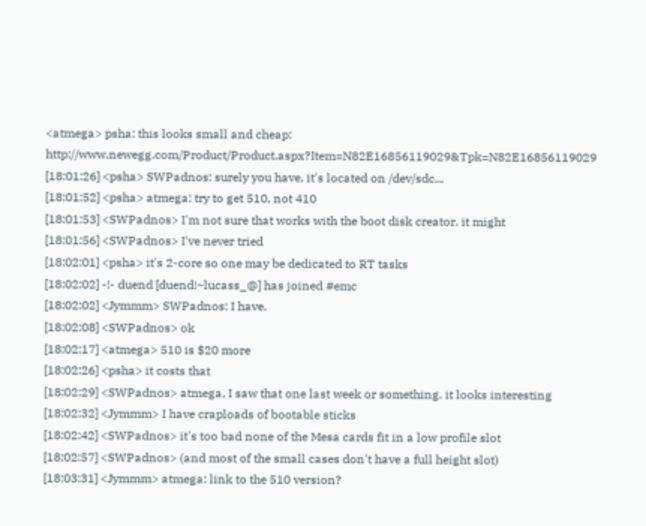<atmega> psha: this looks small and cheap: http://www.newegg.com/Product/Product.aspx?Item=N82E16856119029&Tpk=N82E16856119029
[18:01:26] <psha> SWPadnos: surely you have, it's located on /dev/sdc...
[18:01:52] <psha> atmega: try to get 510, not 410
[18:01:53] <SWPadnos> I'm not sure that works with the boot disk creator. it might
[18:01:56] <SWPadnos> I've never tried
[18:02:01] <psha> it's 2-core so one may be dedicated to RT tasks
[18:02:02] -!- duend [duend!~lucass_@] has joined #emc
[18:02:02] <Jymmm> SWPadnos: I have.
[18:02:08] <SWPadnos> ok
[18:02:17] <atmega> 510 is $20 more
[18:02:26] <psha> it costs that
[18:02:29] <SWPadnos> atmega, I saw that one last week or something. it looks interesting
[18:02:32] <Jymmm> I have craploads of bootable sticks
[18:02:42] <SWPadnos> it's too bad none of the Mesa cards fit in a low profile slot
[18:02:57] <SWPadnos> (and most of the small cases don't have a full height slot)
[18:03:31] <Jymmm> atmega: link to the 510 version?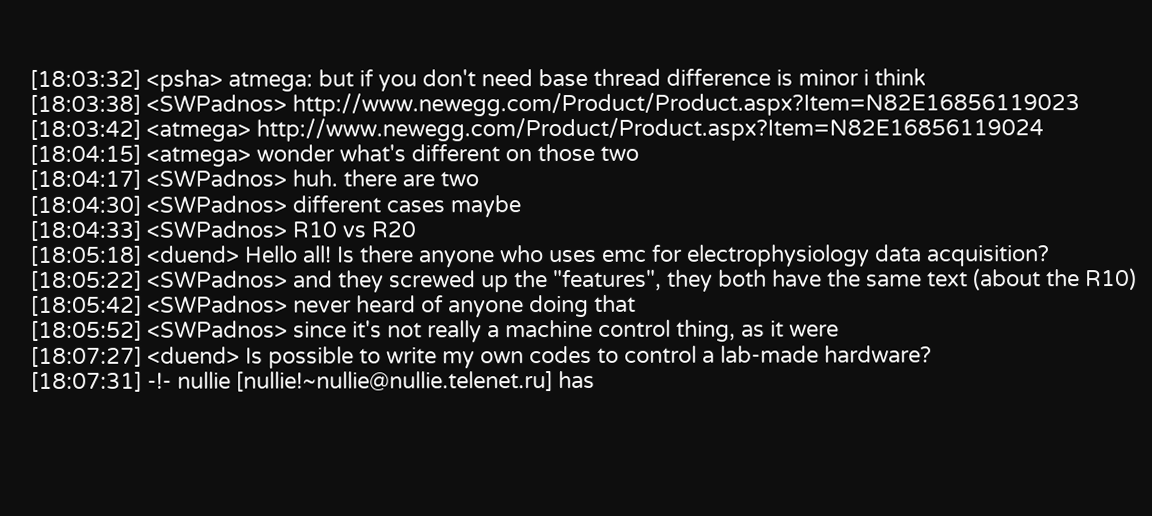[18:03:32] <psha> atmega: but if you don't need base thread difference is minor i think
[18:03:38] <SWPadnos> http://www.newegg.com/Product/Product.aspx?Item=N82E16856119023
[18:03:42] <atmega> http://www.newegg.com/Product/Product.aspx?Item=N82E16856119024
[18:04:15] <atmega> wonder what's different on those two
[18:04:17] <SWPadnos> huh. there are two
[18:04:30] <SWPadnos> different cases maybe
[18:04:33] <SWPadnos> R10 vs R20
[18:05:18] <duend> Hello all! Is there anyone who uses emc for electrophysiology data acquisition?
[18:05:22] <SWPadnos> and they screwed up the "features", they both have the same text (about the R10)
[18:05:42] <SWPadnos> never heard of anyone doing that
[18:05:52] <SWPadnos> since it's not really a machine control thing, as it were
[18:07:27] <duend> Is possible to write my own codes to control a lab-made hardware?
[18:07:31] -!- nullie [nullie!~nullie@nullie.telenet.ru] has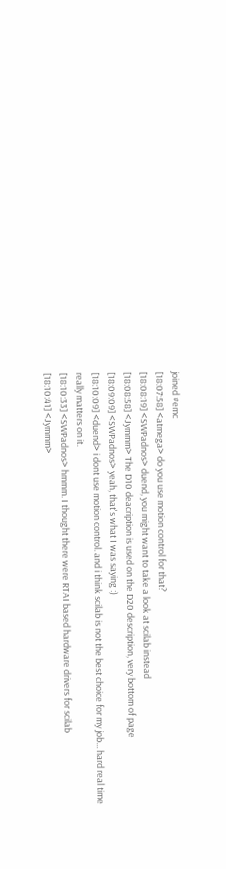joined #emc
[18:07:58] <atmega> do you use motion control for that?
[18:08:19] <SWPadnos> duend, you might want to take a look at scilab instead
[18:08:58] <Jymmm> The D10 deacription is used on the D20 description, very bottom of page
[18:09:09] <SWPadnos> yeah, that's what I was saying :)
[18:10:09] <duend> i dont use motion control. and i think scilab is not the best choice for my job... hard real time really matters on it.
[18:10:33] <SWPadnos> hmmm. I thought there were RTAI based hardware drivers for scilab
[18:10:41] <Jymmm>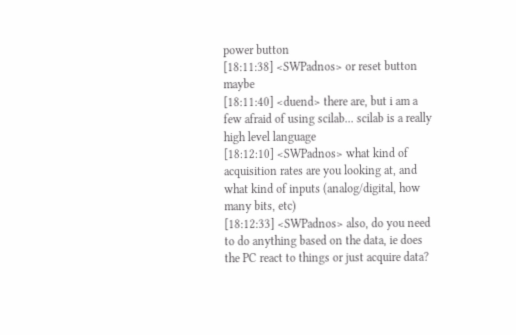power button
[18:11:38] <SWPadnos> or reset button maybe
[18:11:40] <duend> there are, but i am a few afraid of using scilab... scilab is a really high level language
[18:12:10] <SWPadnos> what kind of acquisition rates are you looking at, and what kind of inputs (analog/digital, how many bits, etc)
[18:12:33] <SWPadnos> also, do you need to do anything based on the data, ie does the PC react to things or just acquire data?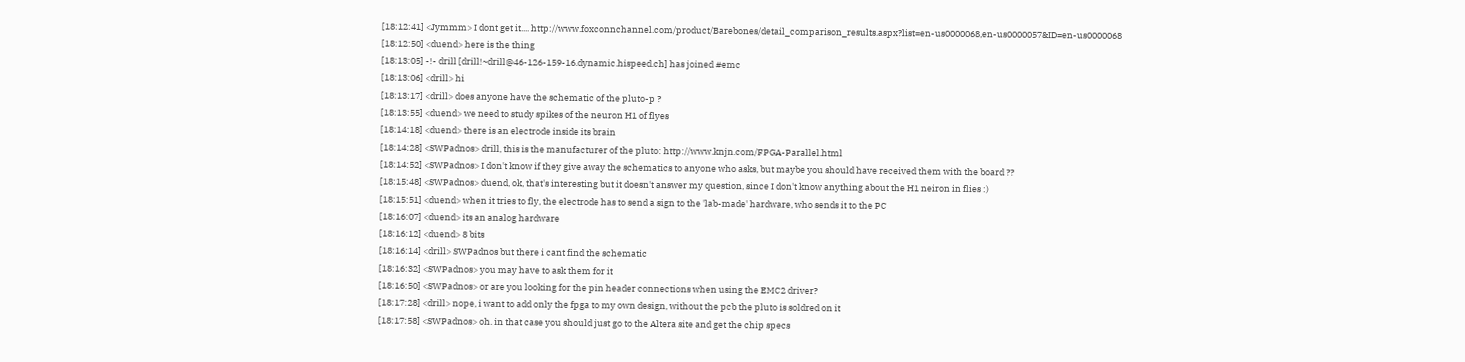[18:12:41] <Jymmm> I dont get it.... http://www.foxconnchannel.com/product/Barebones/detail_comparison_results.aspx?list=en-us0000068,en-us0000057&ID=en-us0000068
[18:12:50] <duend> here is the thing
[18:13:05] -!- drill [drill!~drill@46-126-159-16.dynamic.hispeed.ch] has joined #emc
[18:13:06] <drill> hi
[18:13:17] <drill> does anyone have the schematic of the pluto-p ?
[18:13:55] <duend> we need to study spikes of the neuron H1 of flyes
[18:14:18] <duend> there is an electrode inside its brain
[18:14:28] <SWPadnos> drill, this is the manufacturer of the pluto: http://www.knjn.com/FPGA-Parallel.html
[18:14:52] <SWPadnos> I don't know if they give away the schematics to anyone who asks, but maybe you should have received them with the board ??
[18:15:48] <SWPadnos> duend, ok, that's interesting but it doesn't answer my question, since I don't know anything about the H1 neiron in flies :)
[18:15:51] <duend> when it tries to fly, the electrode has to send a sign to the 'lab-made' hardware, who sends it to the PC
[18:16:07] <duend> its an analog hardware
[18:16:12] <duend> 8 bits
[18:16:14] <drill> SWPadnos but there i cant find the schematic
[18:16:32] <SWPadnos> you may have to ask them for it
[18:16:50] <SWPadnos> or are you looking for the pin header connections when using the EMC2 driver?
[18:17:28] <drill> nope, i want to add only the fpga to my own design, without the pcb the pluto is soldred on it
[18:17:58] <SWPadnos> oh. in that case you should just go to the Altera site and get the chip specs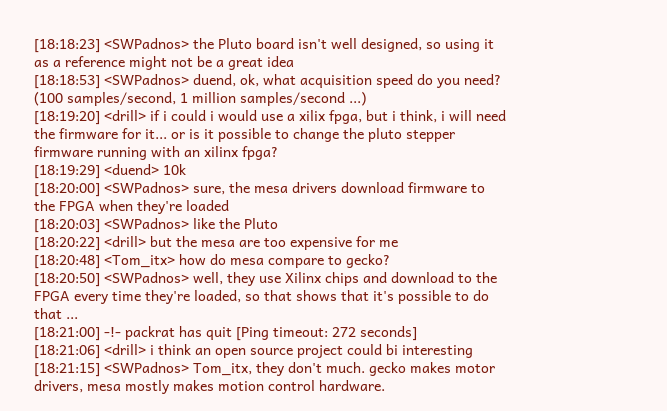[18:18:23] <SWPadnos> the Pluto board isn't well designed, so using it as a reference might not be a great idea
[18:18:53] <SWPadnos> duend, ok, what acquisition speed do you need? (100 samples/second, 1 million samples/second ...)
[18:19:20] <drill> if i could i would use a xilix fpga, but i think, i will need the firmware for it... or is it possible to change the pluto stepper firmware running with an xilinx fpga?
[18:19:29] <duend> 10k
[18:20:00] <SWPadnos> sure, the mesa drivers download firmware to the FPGA when they're loaded
[18:20:03] <SWPadnos> like the Pluto
[18:20:22] <drill> but the mesa are too expensive for me
[18:20:48] <Tom_itx> how do mesa compare to gecko?
[18:20:50] <SWPadnos> well, they use Xilinx chips and download to the FPGA every time they're loaded, so that shows that it's possible to do that ...
[18:21:00] -!- packrat has quit [Ping timeout: 272 seconds]
[18:21:06] <drill> i think an open source project could bi interesting
[18:21:15] <SWPadnos> Tom_itx, they don't much. gecko makes motor drivers, mesa mostly makes motion control hardware.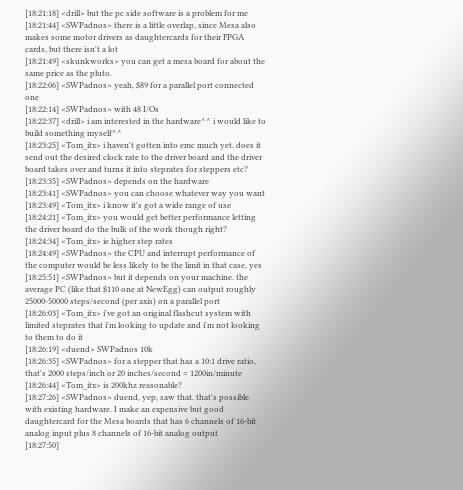[18:21:18] <drill> but the pc side software is a problem for me
[18:21:44] <SWPadnos> there is a little overlap, since Mesa also makes some motor drivers as daughtercards for their FPGA cards, but there isn't a lot
[18:21:49] <skunkworks> you can get a mesa board for about the same price as the pluto.
[18:22:06] <SWPadnos> yeah, $89 for a parallel port connected one
[18:22:14] <SWPadnos> with 48 I/Os
[18:22:37] <drill> i am interested in the hardware^^ i would like to build something myself^^
[18:23:25] <Tom_itx> i haven't gotten into emc much yet. does it send out the desired clock rate to the driver board and the driver board takes over and turns it into steprates for steppers etc?
[18:23:35] <SWPadnos> depends on the hardware
[18:23:41] <SWPadnos> you can choose whatever way you want
[18:23:49] <Tom_itx> i know it's got a wide range of use
[18:24:21] <Tom_itx> you would get better performance letting the driver board do the bulk of the work though right?
[18:24:34] <Tom_itx> ie higher step rates
[18:24:49] <SWPadnos> the CPU and interrupt performance of the computer would be less likely to be the limit in that case, yes
[18:25:51] <SWPadnos> but it depends on your machine. the average PC (like that $110 one at NewEgg) can output roughly 25000-50000 steps/second (per axis) on a parallel port
[18:26:03] <Tom_itx> i've got an original flashcut system with limited steprates that i'm looking to update and i'm not looking to them to do it
[18:26:19] <duend> SWPadnos 10k
[18:26:35] <SWPadnos> for a stepper that has a 10:1 drive ratio, that's 2000 steps/inch or 20 inches/second = 1200in/minute
[18:26:44] <Tom_itx> is 200khz reasonable?
[18:27:26] <SWPadnos> duend, yep, saw that. that's possible with existing hardware. I make an expensive but good daughtercard for the Mesa boards that has 6 channels of 16-bit analog input plus 8 channels of 16-bit analog output
[18:27:50]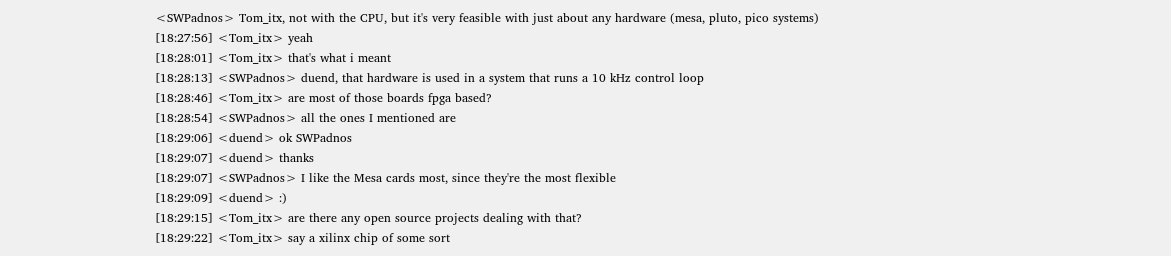<SWPadnos> Tom_itx, not with the CPU, but it's very feasible with just about any hardware (mesa, pluto, pico systems)
[18:27:56] <Tom_itx> yeah
[18:28:01] <Tom_itx> that's what i meant
[18:28:13] <SWPadnos> duend, that hardware is used in a system that runs a 10 kHz control loop
[18:28:46] <Tom_itx> are most of those boards fpga based?
[18:28:54] <SWPadnos> all the ones I mentioned are
[18:29:06] <duend> ok SWPadnos
[18:29:07] <duend> thanks
[18:29:07] <SWPadnos> I like the Mesa cards most, since they're the most flexible
[18:29:09] <duend> :)
[18:29:15] <Tom_itx> are there any open source projects dealing with that?
[18:29:22] <Tom_itx> say a xilinx chip of some sort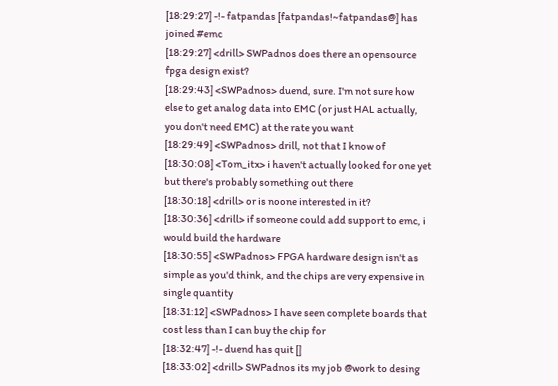[18:29:27] -!- fatpandas [fatpandas!~fatpandas@] has joined #emc
[18:29:27] <drill> SWPadnos does there an opensource fpga design exist?
[18:29:43] <SWPadnos> duend, sure. I'm not sure how else to get analog data into EMC (or just HAL actually, you don't need EMC) at the rate you want
[18:29:49] <SWPadnos> drill, not that I know of
[18:30:08] <Tom_itx> i haven't actually looked for one yet but there's probably something out there
[18:30:18] <drill> or is noone interested in it?
[18:30:36] <drill> if someone could add support to emc, i would build the hardware
[18:30:55] <SWPadnos> FPGA hardware design isn't as simple as you'd think, and the chips are very expensive in single quantity
[18:31:12] <SWPadnos> I have seen complete boards that cost less than I can buy the chip for
[18:32:47] -!- duend has quit []
[18:33:02] <drill> SWPadnos its my job @work to desing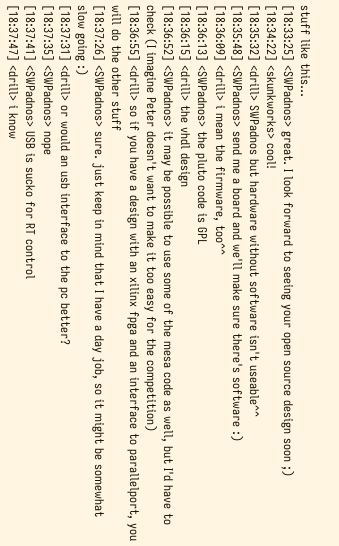stuff like this...
[18:33:25] <SWPadnos> great. I look forward to seeing your open source design soon ;)
[18:34:22] <skunkworks> cool!
[18:35:32] <drill> SWPadnos but hardware without software isn't useable^^
[18:35:48] <SWPadnos> send me a board and we'll make sure there's software :)
[18:36:09] <drill> i mean the firmware, too^^
[18:36:13] <SWPadnos> the pluto code is GPL
[18:36:15] <drill> the vhdl design
[18:36:52] <SWPadnos> it may be possible to use some of the mesa code as well, but I'd have to check (I imagine Peter doesn't want to make it too easy for the competition)
[18:36:55] <drill> so if you have a design with an xilinx fpga and an interface to parallelport, you will do the other stuff
[18:37:26] <SWPadnos> sure. just keep in mind that I have a day job, so it might be somewhat slow going :)
[18:37:31] <drill> or would an usb interface to the pc better?
[18:37:35] <SWPadnos> nope
[18:37:41] <SWPadnos> USB is sucko for RT control
[18:37:47] <drill> i know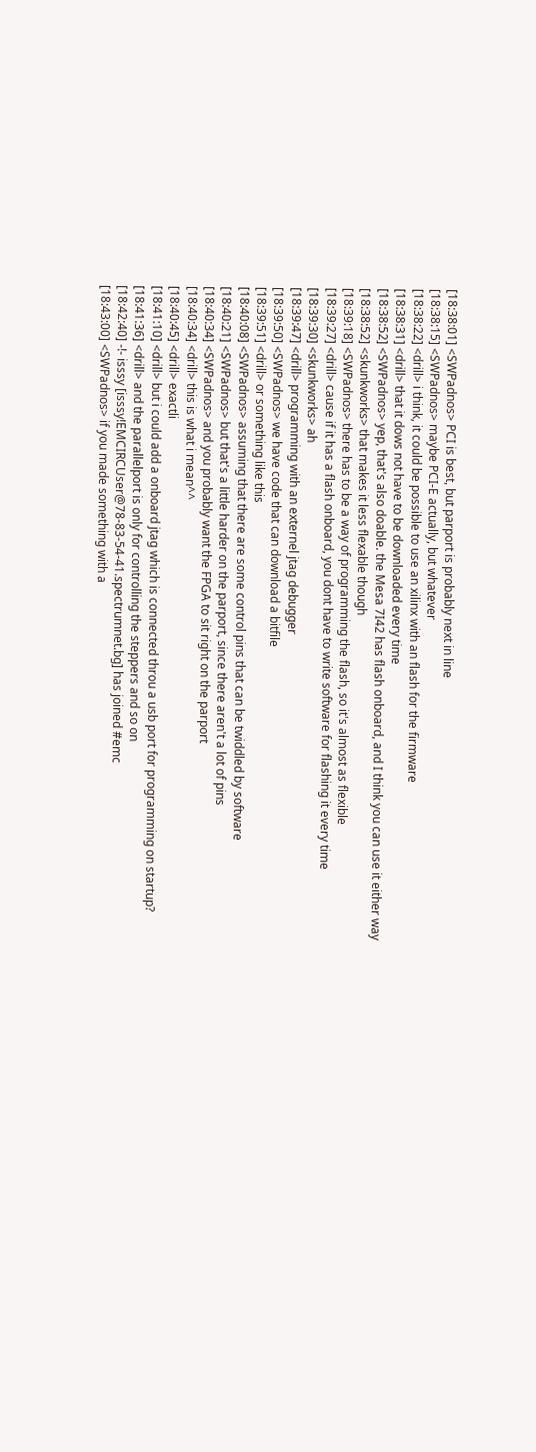[18:38:01] <SWPadnos> PCI is best, but parport is probably next in line
[18:38:15] <SWPadnos> maybe PCI-E actually, but whatever
[18:38:22] <drill> i think, it could be possible to use an xilinx with an flash for the firmware
[18:38:31] <drill> that it dows not have to be downloaded every time
[18:38:52] <SWPadnos> yep, that's also doable. the Mesa 7I42 has flash onboard, and I think you can use it either way
[18:38:52] <skunkworks> that makes it less flexable though
[18:39:18] <SWPadnos> there has to be a way of programming the flash, so it's almost as flexible
[18:39:27] <drill> cause if it has a flash onboard, you dont have to write software for flashing it every time
[18:39:30] <skunkworks> ah
[18:39:47] <drill> programming with an externel jtag debugger
[18:39:50] <SWPadnos> we have code that can download a bitfile
[18:39:51] <drill> or something like this
[18:40:08] <SWPadnos> assuming that there are some control pins that can be twiddled by software
[18:40:21] <SWPadnos> but that's a little harder on the parport, since there aren't a lot of pins
[18:40:34] <SWPadnos> and you probably want the FPGA to sit right on the parport
[18:40:34] <drill> this is what i mean^^
[18:40:45] <drill> exactli
[18:41:10] <drill> but i could add a onboard jtag which is connected throu a usb port for programming on startup?
[18:41:36] <drill> and the parallelport is only for controlling the steppers and so on
[18:42:40] -!- isssy [isssy!EMCIRCUser@78-83-54-41.spectrumnet.bg] has joined #emc
[18:43:00] <SWPadnos> if you made something with a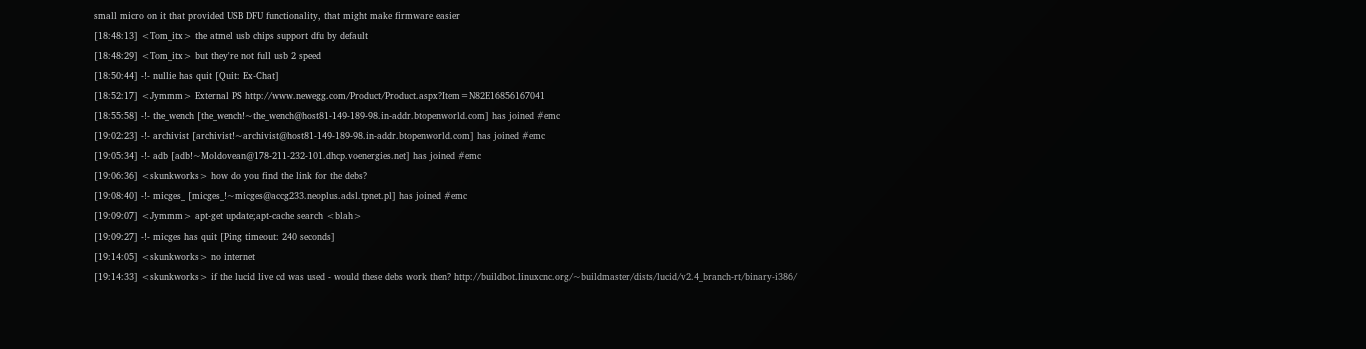small micro on it that provided USB DFU functionality, that might make firmware easier
[18:48:13] <Tom_itx> the atmel usb chips support dfu by default
[18:48:29] <Tom_itx> but they're not full usb 2 speed
[18:50:44] -!- nullie has quit [Quit: Ex-Chat]
[18:52:17] <Jymmm> External PS http://www.newegg.com/Product/Product.aspx?Item=N82E16856167041
[18:55:58] -!- the_wench [the_wench!~the_wench@host81-149-189-98.in-addr.btopenworld.com] has joined #emc
[19:02:23] -!- archivist [archivist!~archivist@host81-149-189-98.in-addr.btopenworld.com] has joined #emc
[19:05:34] -!- adb [adb!~Moldovean@178-211-232-101.dhcp.voenergies.net] has joined #emc
[19:06:36] <skunkworks> how do you find the link for the debs?
[19:08:40] -!- micges_ [micges_!~micges@accg233.neoplus.adsl.tpnet.pl] has joined #emc
[19:09:07] <Jymmm> apt-get update;apt-cache search <blah>
[19:09:27] -!- micges has quit [Ping timeout: 240 seconds]
[19:14:05] <skunkworks> no internet
[19:14:33] <skunkworks> if the lucid live cd was used - would these debs work then? http://buildbot.linuxcnc.org/~buildmaster/dists/lucid/v2.4_branch-rt/binary-i386/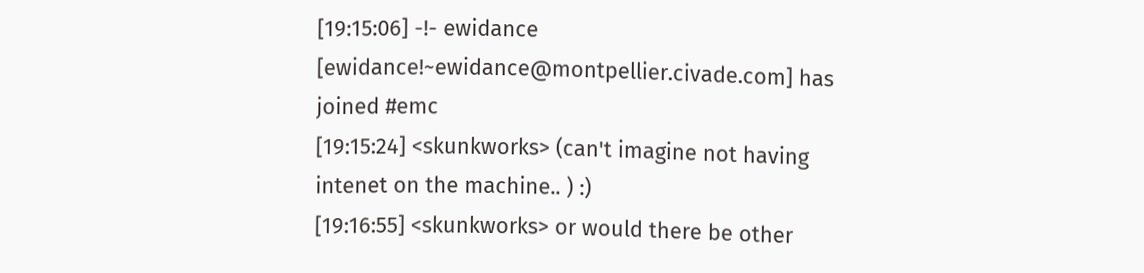[19:15:06] -!- ewidance [ewidance!~ewidance@montpellier.civade.com] has joined #emc
[19:15:24] <skunkworks> (can't imagine not having intenet on the machine.. ) :)
[19:16:55] <skunkworks> or would there be other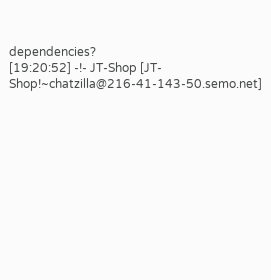dependencies?
[19:20:52] -!- JT-Shop [JT-Shop!~chatzilla@216-41-143-50.semo.net]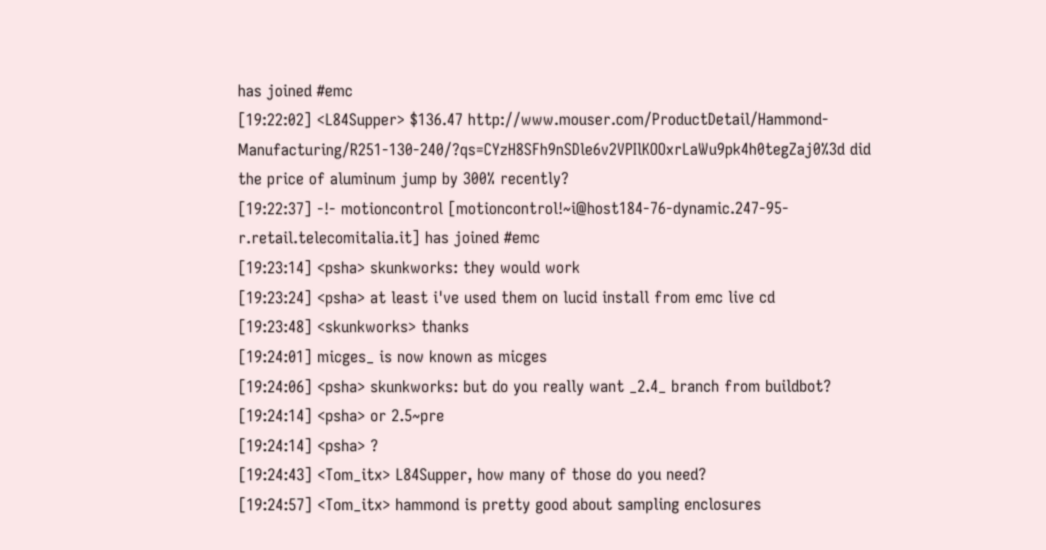has joined #emc
[19:22:02] <L84Supper> $136.47 http://www.mouser.com/ProductDetail/Hammond-Manufacturing/R251-130-240/?qs=CYzH8SFh9nSDle6v2VPIlKOOxrLaWu9pk4h0tegZaj0%3d did the price of aluminum jump by 300% recently?
[19:22:37] -!- motioncontrol [motioncontrol!~i@host184-76-dynamic.247-95-r.retail.telecomitalia.it] has joined #emc
[19:23:14] <psha> skunkworks: they would work
[19:23:24] <psha> at least i've used them on lucid install from emc live cd
[19:23:48] <skunkworks> thanks
[19:24:01] micges_ is now known as micges
[19:24:06] <psha> skunkworks: but do you really want _2.4_ branch from buildbot?
[19:24:14] <psha> or 2.5~pre
[19:24:14] <psha> ?
[19:24:43] <Tom_itx> L84Supper, how many of those do you need?
[19:24:57] <Tom_itx> hammond is pretty good about sampling enclosures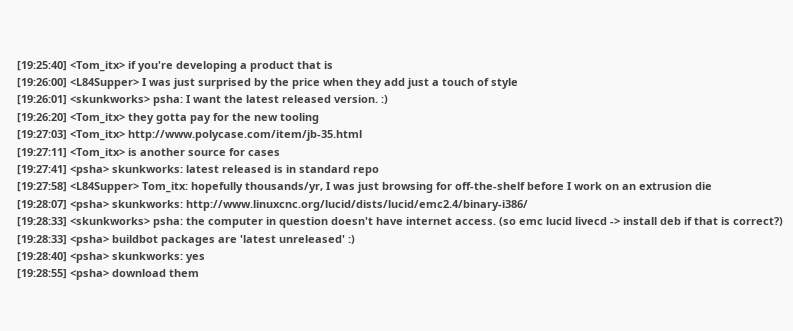[19:25:40] <Tom_itx> if you're developing a product that is
[19:26:00] <L84Supper> I was just surprised by the price when they add just a touch of style
[19:26:01] <skunkworks> psha: I want the latest released version. :)
[19:26:20] <Tom_itx> they gotta pay for the new tooling
[19:27:03] <Tom_itx> http://www.polycase.com/item/jb-35.html
[19:27:11] <Tom_itx> is another source for cases
[19:27:41] <psha> skunkworks: latest released is in standard repo
[19:27:58] <L84Supper> Tom_itx: hopefully thousands/yr, I was just browsing for off-the-shelf before I work on an extrusion die
[19:28:07] <psha> skunkworks: http://www.linuxcnc.org/lucid/dists/lucid/emc2.4/binary-i386/
[19:28:33] <skunkworks> psha: the computer in question doesn't have internet access. (so emc lucid livecd -> install deb if that is correct?)
[19:28:33] <psha> buildbot packages are 'latest unreleased' :)
[19:28:40] <psha> skunkworks: yes
[19:28:55] <psha> download them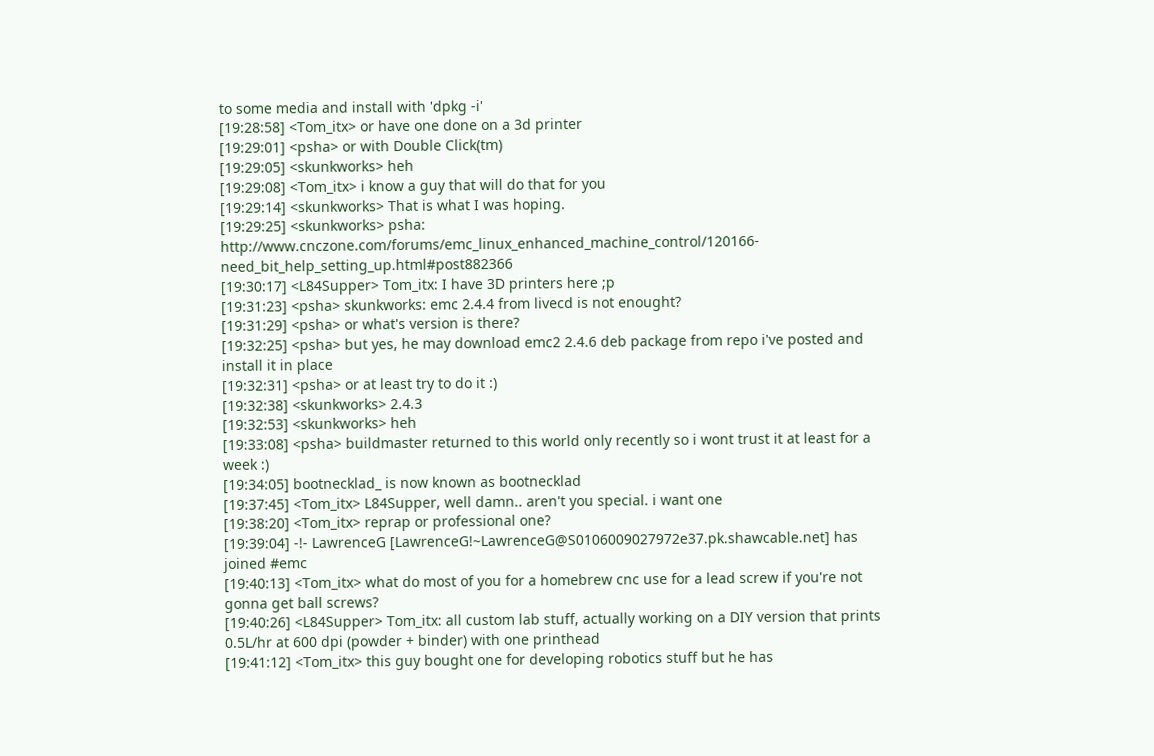to some media and install with 'dpkg -i'
[19:28:58] <Tom_itx> or have one done on a 3d printer
[19:29:01] <psha> or with Double Click(tm)
[19:29:05] <skunkworks> heh
[19:29:08] <Tom_itx> i know a guy that will do that for you
[19:29:14] <skunkworks> That is what I was hoping.
[19:29:25] <skunkworks> psha: http://www.cnczone.com/forums/emc_linux_enhanced_machine_control/120166-need_bit_help_setting_up.html#post882366
[19:30:17] <L84Supper> Tom_itx: I have 3D printers here ;p
[19:31:23] <psha> skunkworks: emc 2.4.4 from livecd is not enought?
[19:31:29] <psha> or what's version is there?
[19:32:25] <psha> but yes, he may download emc2 2.4.6 deb package from repo i've posted and install it in place
[19:32:31] <psha> or at least try to do it :)
[19:32:38] <skunkworks> 2.4.3
[19:32:53] <skunkworks> heh
[19:33:08] <psha> buildmaster returned to this world only recently so i wont trust it at least for a week :)
[19:34:05] bootnecklad_ is now known as bootnecklad
[19:37:45] <Tom_itx> L84Supper, well damn.. aren't you special. i want one
[19:38:20] <Tom_itx> reprap or professional one?
[19:39:04] -!- LawrenceG [LawrenceG!~LawrenceG@S0106009027972e37.pk.shawcable.net] has joined #emc
[19:40:13] <Tom_itx> what do most of you for a homebrew cnc use for a lead screw if you're not gonna get ball screws?
[19:40:26] <L84Supper> Tom_itx: all custom lab stuff, actually working on a DIY version that prints 0.5L/hr at 600 dpi (powder + binder) with one printhead
[19:41:12] <Tom_itx> this guy bought one for developing robotics stuff but he has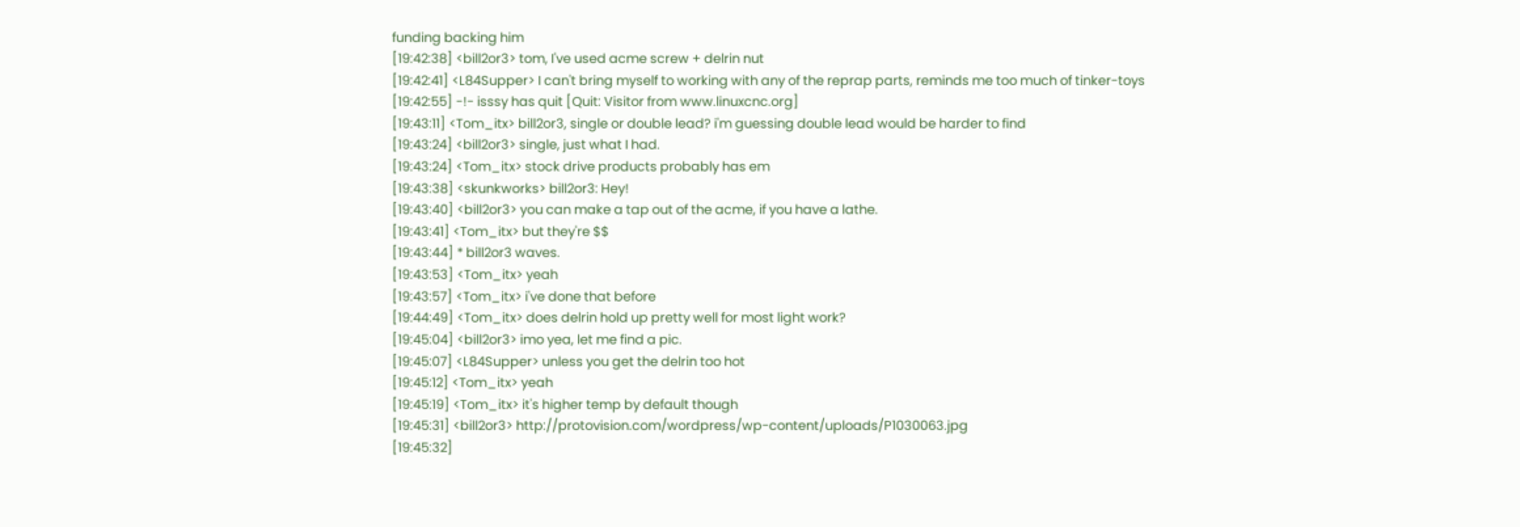funding backing him
[19:42:38] <bill2or3> tom, I've used acme screw + delrin nut
[19:42:41] <L84Supper> I can't bring myself to working with any of the reprap parts, reminds me too much of tinker-toys
[19:42:55] -!- isssy has quit [Quit: Visitor from www.linuxcnc.org]
[19:43:11] <Tom_itx> bill2or3, single or double lead? i'm guessing double lead would be harder to find
[19:43:24] <bill2or3> single, just what I had.
[19:43:24] <Tom_itx> stock drive products probably has em
[19:43:38] <skunkworks> bill2or3: Hey!
[19:43:40] <bill2or3> you can make a tap out of the acme, if you have a lathe.
[19:43:41] <Tom_itx> but they're $$
[19:43:44] * bill2or3 waves.
[19:43:53] <Tom_itx> yeah
[19:43:57] <Tom_itx> i've done that before
[19:44:49] <Tom_itx> does delrin hold up pretty well for most light work?
[19:45:04] <bill2or3> imo yea, let me find a pic.
[19:45:07] <L84Supper> unless you get the delrin too hot
[19:45:12] <Tom_itx> yeah
[19:45:19] <Tom_itx> it's higher temp by default though
[19:45:31] <bill2or3> http://protovision.com/wordpress/wp-content/uploads/P1030063.jpg
[19:45:32]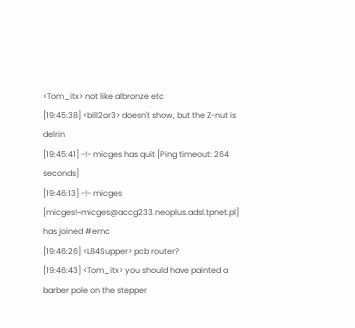<Tom_itx> not like albronze etc
[19:45:38] <bill2or3> doesn't show, but the Z-nut is delrin
[19:45:41] -!- micges has quit [Ping timeout: 264 seconds]
[19:46:13] -!- micges [micges!~micges@accg233.neoplus.adsl.tpnet.pl] has joined #emc
[19:46:26] <L84Supper> pcb router?
[19:46:43] <Tom_itx> you should have painted a barber pole on the stepper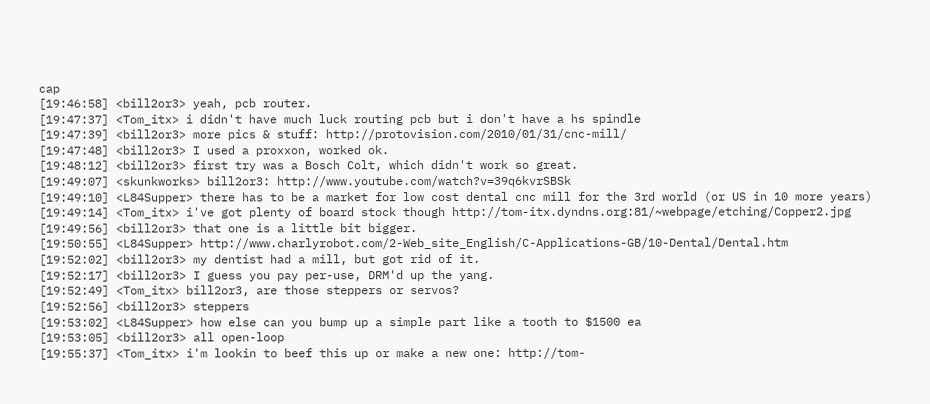cap
[19:46:58] <bill2or3> yeah, pcb router.
[19:47:37] <Tom_itx> i didn't have much luck routing pcb but i don't have a hs spindle
[19:47:39] <bill2or3> more pics & stuff: http://protovision.com/2010/01/31/cnc-mill/
[19:47:48] <bill2or3> I used a proxxon, worked ok.
[19:48:12] <bill2or3> first try was a Bosch Colt, which didn't work so great.
[19:49:07] <skunkworks> bill2or3: http://www.youtube.com/watch?v=39q6kvrSBSk
[19:49:10] <L84Supper> there has to be a market for low cost dental cnc mill for the 3rd world (or US in 10 more years)
[19:49:14] <Tom_itx> i've got plenty of board stock though http://tom-itx.dyndns.org:81/~webpage/etching/Copper2.jpg
[19:49:56] <bill2or3> that one is a little bit bigger.
[19:50:55] <L84Supper> http://www.charlyrobot.com/2-Web_site_English/C-Applications-GB/10-Dental/Dental.htm
[19:52:02] <bill2or3> my dentist had a mill, but got rid of it.
[19:52:17] <bill2or3> I guess you pay per-use, DRM'd up the yang.
[19:52:49] <Tom_itx> bill2or3, are those steppers or servos?
[19:52:56] <bill2or3> steppers
[19:53:02] <L84Supper> how else can you bump up a simple part like a tooth to $1500 ea
[19:53:05] <bill2or3> all open-loop
[19:55:37] <Tom_itx> i'm lookin to beef this up or make a new one: http://tom-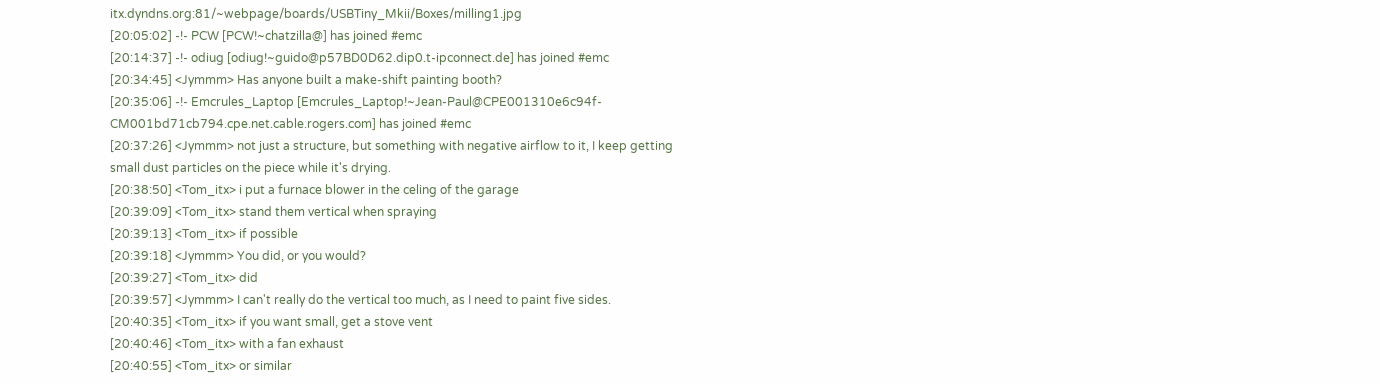itx.dyndns.org:81/~webpage/boards/USBTiny_Mkii/Boxes/milling1.jpg
[20:05:02] -!- PCW [PCW!~chatzilla@] has joined #emc
[20:14:37] -!- odiug [odiug!~guido@p57BD0D62.dip0.t-ipconnect.de] has joined #emc
[20:34:45] <Jymmm> Has anyone built a make-shift painting booth?
[20:35:06] -!- Emcrules_Laptop [Emcrules_Laptop!~Jean-Paul@CPE001310e6c94f-CM001bd71cb794.cpe.net.cable.rogers.com] has joined #emc
[20:37:26] <Jymmm> not just a structure, but something with negative airflow to it, I keep getting small dust particles on the piece while it's drying.
[20:38:50] <Tom_itx> i put a furnace blower in the celing of the garage
[20:39:09] <Tom_itx> stand them vertical when spraying
[20:39:13] <Tom_itx> if possible
[20:39:18] <Jymmm> You did, or you would?
[20:39:27] <Tom_itx> did
[20:39:57] <Jymmm> I can't really do the vertical too much, as I need to paint five sides.
[20:40:35] <Tom_itx> if you want small, get a stove vent
[20:40:46] <Tom_itx> with a fan exhaust
[20:40:55] <Tom_itx> or similar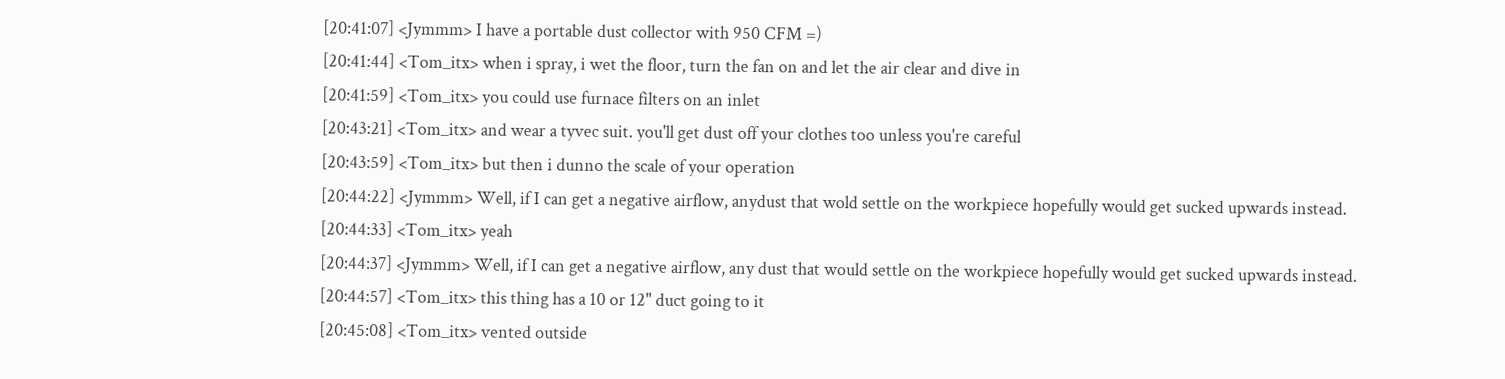[20:41:07] <Jymmm> I have a portable dust collector with 950 CFM =)
[20:41:44] <Tom_itx> when i spray, i wet the floor, turn the fan on and let the air clear and dive in
[20:41:59] <Tom_itx> you could use furnace filters on an inlet
[20:43:21] <Tom_itx> and wear a tyvec suit. you'll get dust off your clothes too unless you're careful
[20:43:59] <Tom_itx> but then i dunno the scale of your operation
[20:44:22] <Jymmm> Well, if I can get a negative airflow, anydust that wold settle on the workpiece hopefully would get sucked upwards instead.
[20:44:33] <Tom_itx> yeah
[20:44:37] <Jymmm> Well, if I can get a negative airflow, any dust that would settle on the workpiece hopefully would get sucked upwards instead.
[20:44:57] <Tom_itx> this thing has a 10 or 12" duct going to it
[20:45:08] <Tom_itx> vented outside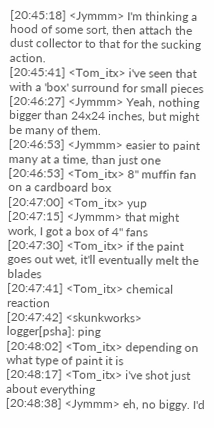[20:45:18] <Jymmm> I'm thinking a hood of some sort, then attach the dust collector to that for the sucking action.
[20:45:41] <Tom_itx> i've seen that with a 'box' surround for small pieces
[20:46:27] <Jymmm> Yeah, nothing bigger than 24x24 inches, but might be many of them.
[20:46:53] <Jymmm> easier to paint many at a time, than just one
[20:46:53] <Tom_itx> 8" muffin fan on a cardboard box
[20:47:00] <Tom_itx> yup
[20:47:15] <Jymmm> that might work, I got a box of 4" fans
[20:47:30] <Tom_itx> if the paint goes out wet, it'll eventually melt the blades
[20:47:41] <Tom_itx> chemical reaction
[20:47:42] <skunkworks> logger[psha]: ping
[20:48:02] <Tom_itx> depending on what type of paint it is
[20:48:17] <Tom_itx> i've shot just about everything
[20:48:38] <Jymmm> eh, no biggy. I'd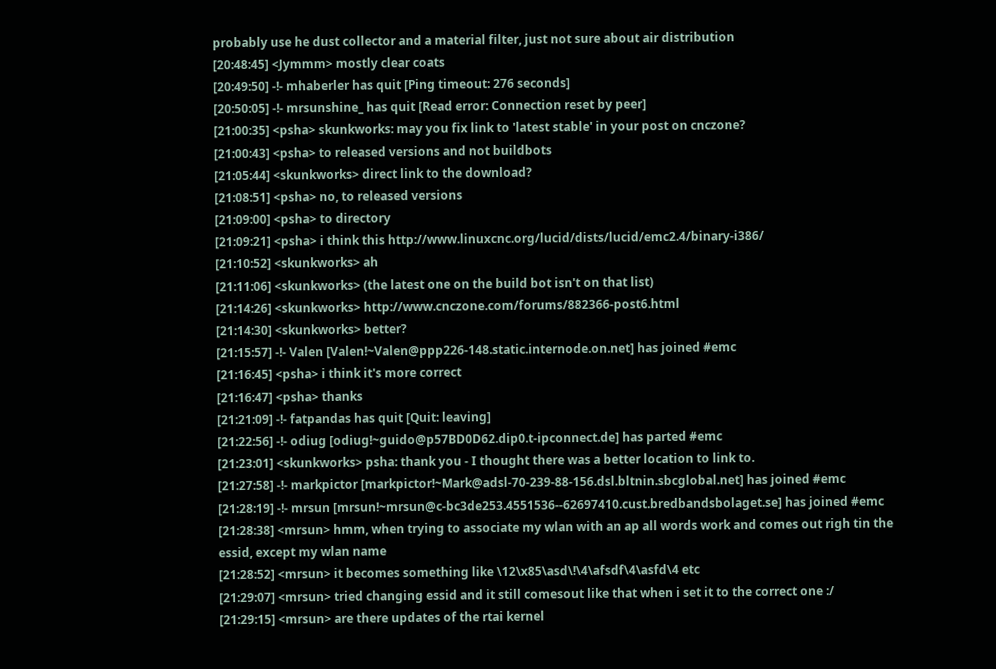probably use he dust collector and a material filter, just not sure about air distribution
[20:48:45] <Jymmm> mostly clear coats
[20:49:50] -!- mhaberler has quit [Ping timeout: 276 seconds]
[20:50:05] -!- mrsunshine_ has quit [Read error: Connection reset by peer]
[21:00:35] <psha> skunkworks: may you fix link to 'latest stable' in your post on cnczone?
[21:00:43] <psha> to released versions and not buildbots
[21:05:44] <skunkworks> direct link to the download?
[21:08:51] <psha> no, to released versions
[21:09:00] <psha> to directory
[21:09:21] <psha> i think this http://www.linuxcnc.org/lucid/dists/lucid/emc2.4/binary-i386/
[21:10:52] <skunkworks> ah
[21:11:06] <skunkworks> (the latest one on the build bot isn't on that list)
[21:14:26] <skunkworks> http://www.cnczone.com/forums/882366-post6.html
[21:14:30] <skunkworks> better?
[21:15:57] -!- Valen [Valen!~Valen@ppp226-148.static.internode.on.net] has joined #emc
[21:16:45] <psha> i think it's more correct
[21:16:47] <psha> thanks
[21:21:09] -!- fatpandas has quit [Quit: leaving]
[21:22:56] -!- odiug [odiug!~guido@p57BD0D62.dip0.t-ipconnect.de] has parted #emc
[21:23:01] <skunkworks> psha: thank you - I thought there was a better location to link to.
[21:27:58] -!- markpictor [markpictor!~Mark@adsl-70-239-88-156.dsl.bltnin.sbcglobal.net] has joined #emc
[21:28:19] -!- mrsun [mrsun!~mrsun@c-bc3de253.4551536--62697410.cust.bredbandsbolaget.se] has joined #emc
[21:28:38] <mrsun> hmm, when trying to associate my wlan with an ap all words work and comes out righ tin the essid, except my wlan name
[21:28:52] <mrsun> it becomes something like \12\x85\asd\!\4\afsdf\4\asfd\4 etc
[21:29:07] <mrsun> tried changing essid and it still comesout like that when i set it to the correct one :/
[21:29:15] <mrsun> are there updates of the rtai kernel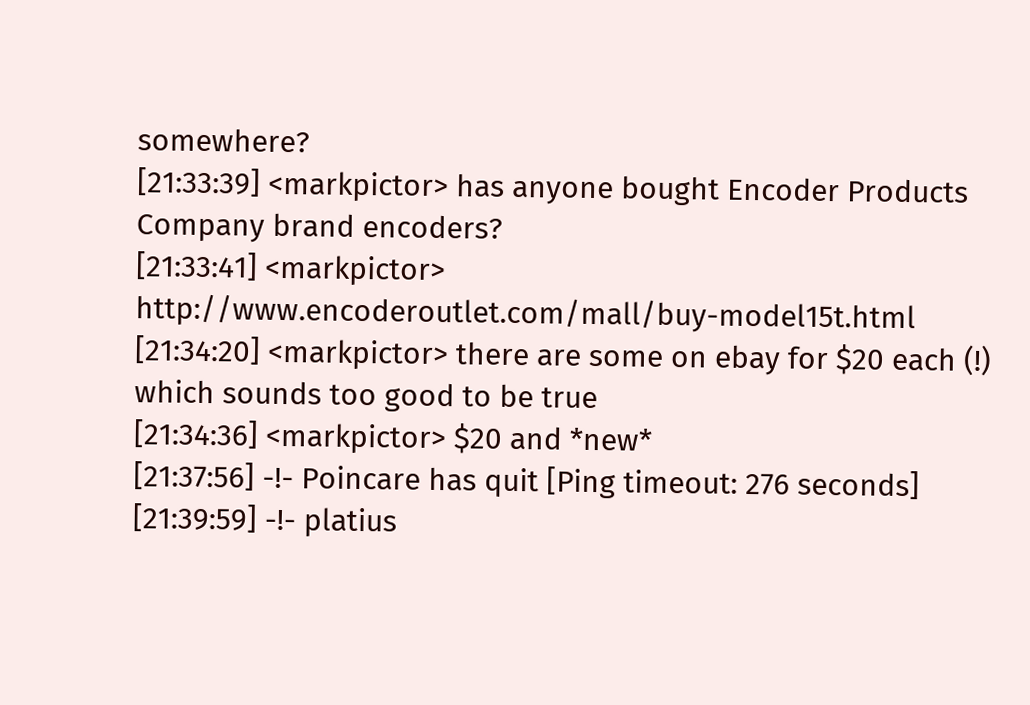somewhere?
[21:33:39] <markpictor> has anyone bought Encoder Products Company brand encoders?
[21:33:41] <markpictor> http://www.encoderoutlet.com/mall/buy-model15t.html
[21:34:20] <markpictor> there are some on ebay for $20 each (!) which sounds too good to be true
[21:34:36] <markpictor> $20 and *new*
[21:37:56] -!- Poincare has quit [Ping timeout: 276 seconds]
[21:39:59] -!- platius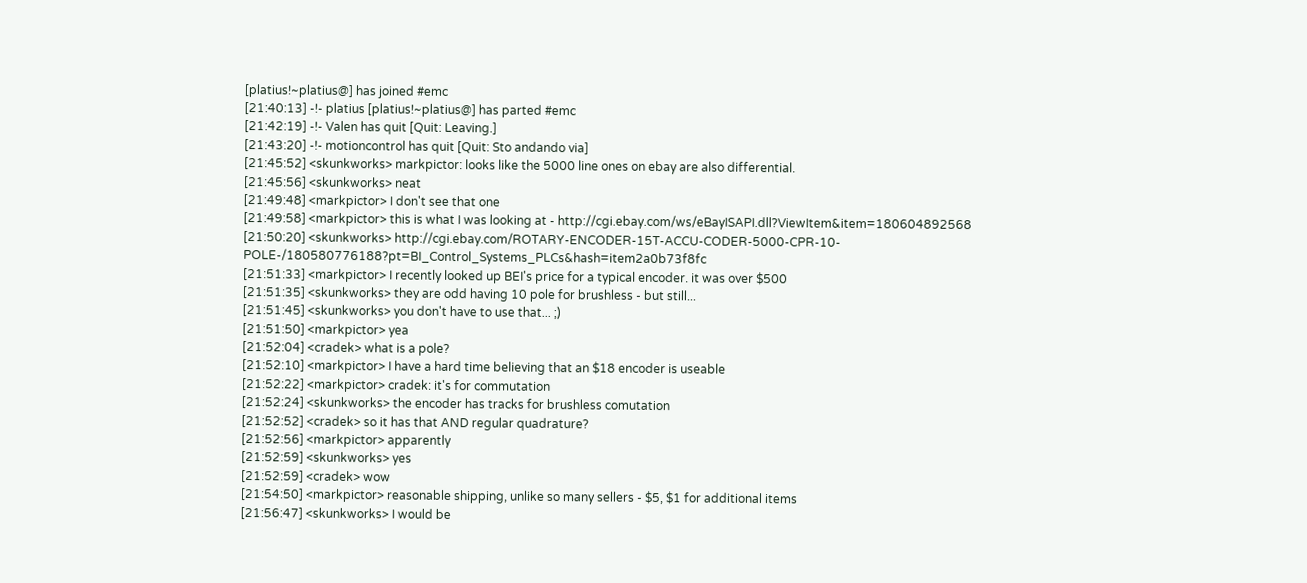[platius!~platius@] has joined #emc
[21:40:13] -!- platius [platius!~platius@] has parted #emc
[21:42:19] -!- Valen has quit [Quit: Leaving.]
[21:43:20] -!- motioncontrol has quit [Quit: Sto andando via]
[21:45:52] <skunkworks> markpictor: looks like the 5000 line ones on ebay are also differential.
[21:45:56] <skunkworks> neat
[21:49:48] <markpictor> I don't see that one
[21:49:58] <markpictor> this is what I was looking at - http://cgi.ebay.com/ws/eBayISAPI.dll?ViewItem&item=180604892568
[21:50:20] <skunkworks> http://cgi.ebay.com/ROTARY-ENCODER-15T-ACCU-CODER-5000-CPR-10-POLE-/180580776188?pt=BI_Control_Systems_PLCs&hash=item2a0b73f8fc
[21:51:33] <markpictor> I recently looked up BEI's price for a typical encoder. it was over $500
[21:51:35] <skunkworks> they are odd having 10 pole for brushless - but still...
[21:51:45] <skunkworks> you don't have to use that... ;)
[21:51:50] <markpictor> yea
[21:52:04] <cradek> what is a pole?
[21:52:10] <markpictor> I have a hard time believing that an $18 encoder is useable
[21:52:22] <markpictor> cradek: it's for commutation
[21:52:24] <skunkworks> the encoder has tracks for brushless comutation
[21:52:52] <cradek> so it has that AND regular quadrature?
[21:52:56] <markpictor> apparently
[21:52:59] <skunkworks> yes
[21:52:59] <cradek> wow
[21:54:50] <markpictor> reasonable shipping, unlike so many sellers - $5, $1 for additional items
[21:56:47] <skunkworks> I would be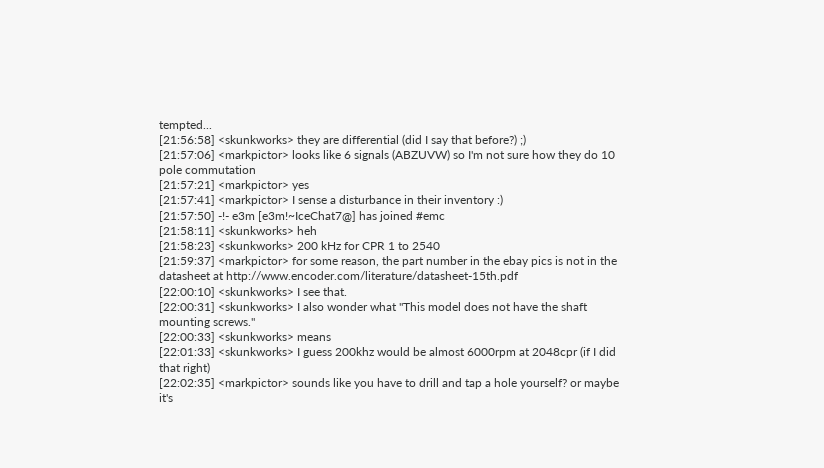tempted...
[21:56:58] <skunkworks> they are differential (did I say that before?) ;)
[21:57:06] <markpictor> looks like 6 signals (ABZUVW) so I'm not sure how they do 10 pole commutation
[21:57:21] <markpictor> yes
[21:57:41] <markpictor> I sense a disturbance in their inventory :)
[21:57:50] -!- e3m [e3m!~IceChat7@] has joined #emc
[21:58:11] <skunkworks> heh
[21:58:23] <skunkworks> 200 kHz for CPR 1 to 2540
[21:59:37] <markpictor> for some reason, the part number in the ebay pics is not in the datasheet at http://www.encoder.com/literature/datasheet-15th.pdf
[22:00:10] <skunkworks> I see that.
[22:00:31] <skunkworks> I also wonder what "This model does not have the shaft mounting screws."
[22:00:33] <skunkworks> means
[22:01:33] <skunkworks> I guess 200khz would be almost 6000rpm at 2048cpr (if I did that right)
[22:02:35] <markpictor> sounds like you have to drill and tap a hole yourself? or maybe it's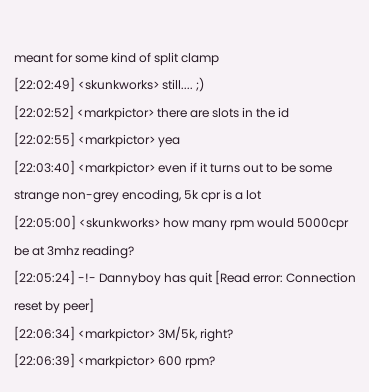meant for some kind of split clamp
[22:02:49] <skunkworks> still.... ;)
[22:02:52] <markpictor> there are slots in the id
[22:02:55] <markpictor> yea
[22:03:40] <markpictor> even if it turns out to be some strange non-grey encoding, 5k cpr is a lot
[22:05:00] <skunkworks> how many rpm would 5000cpr be at 3mhz reading?
[22:05:24] -!- Dannyboy has quit [Read error: Connection reset by peer]
[22:06:34] <markpictor> 3M/5k, right?
[22:06:39] <markpictor> 600 rpm?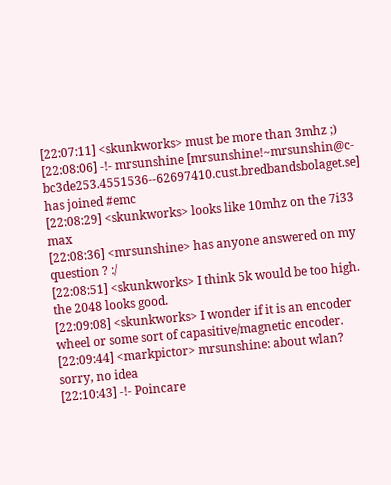[22:07:11] <skunkworks> must be more than 3mhz ;)
[22:08:06] -!- mrsunshine [mrsunshine!~mrsunshin@c-bc3de253.4551536--62697410.cust.bredbandsbolaget.se] has joined #emc
[22:08:29] <skunkworks> looks like 10mhz on the 7i33 max
[22:08:36] <mrsunshine> has anyone answered on my question ? :/
[22:08:51] <skunkworks> I think 5k would be too high. the 2048 looks good.
[22:09:08] <skunkworks> I wonder if it is an encoder wheel or some sort of capasitive/magnetic encoder.
[22:09:44] <markpictor> mrsunshine: about wlan? sorry, no idea
[22:10:43] -!- Poincare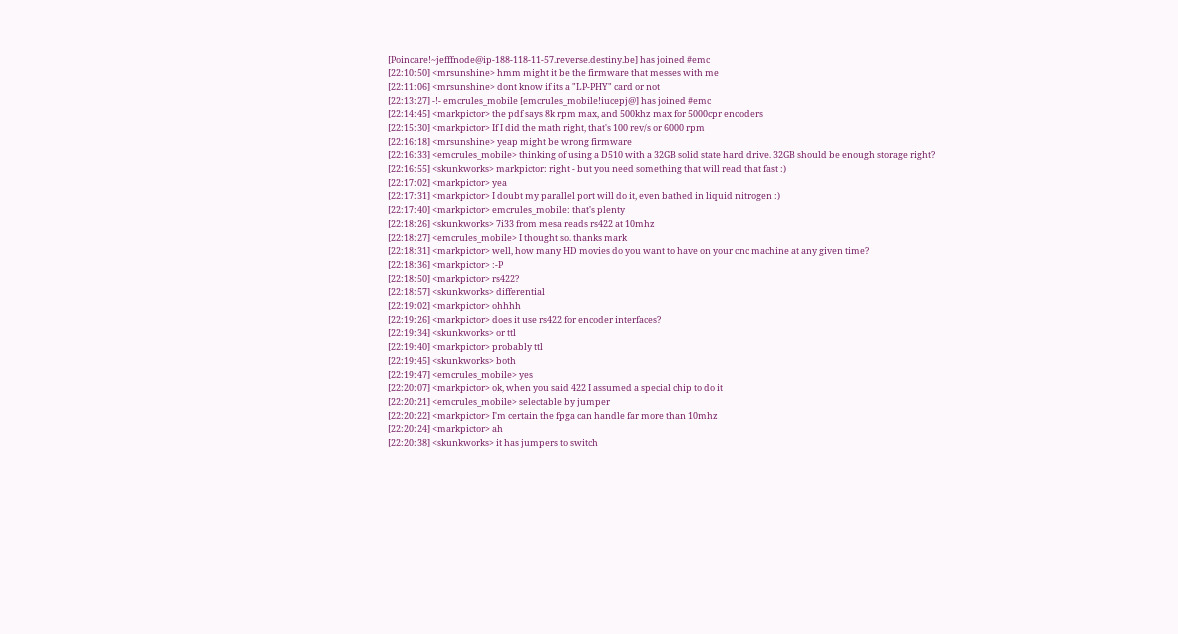[Poincare!~jefffnode@ip-188-118-11-57.reverse.destiny.be] has joined #emc
[22:10:50] <mrsunshine> hmm might it be the firmware that messes with me
[22:11:06] <mrsunshine> dont know if its a "LP-PHY" card or not
[22:13:27] -!- emcrules_mobile [emcrules_mobile!iucepj@] has joined #emc
[22:14:45] <markpictor> the pdf says 8k rpm max, and 500khz max for 5000cpr encoders
[22:15:30] <markpictor> If I did the math right, that's 100 rev/s or 6000 rpm
[22:16:18] <mrsunshine> yeap might be wrong firmware
[22:16:33] <emcrules_mobile> thinking of using a D510 with a 32GB solid state hard drive. 32GB should be enough storage right?
[22:16:55] <skunkworks> markpictor: right - but you need something that will read that fast :)
[22:17:02] <markpictor> yea
[22:17:31] <markpictor> I doubt my parallel port will do it, even bathed in liquid nitrogen :)
[22:17:40] <markpictor> emcrules_mobile: that's plenty
[22:18:26] <skunkworks> 7i33 from mesa reads rs422 at 10mhz
[22:18:27] <emcrules_mobile> I thought so. thanks mark
[22:18:31] <markpictor> well, how many HD movies do you want to have on your cnc machine at any given time?
[22:18:36] <markpictor> :-P
[22:18:50] <markpictor> rs422?
[22:18:57] <skunkworks> differential
[22:19:02] <markpictor> ohhhh
[22:19:26] <markpictor> does it use rs422 for encoder interfaces?
[22:19:34] <skunkworks> or ttl
[22:19:40] <markpictor> probably ttl
[22:19:45] <skunkworks> both
[22:19:47] <emcrules_mobile> yes
[22:20:07] <markpictor> ok, when you said 422 I assumed a special chip to do it
[22:20:21] <emcrules_mobile> selectable by jumper
[22:20:22] <markpictor> I'm certain the fpga can handle far more than 10mhz
[22:20:24] <markpictor> ah
[22:20:38] <skunkworks> it has jumpers to switch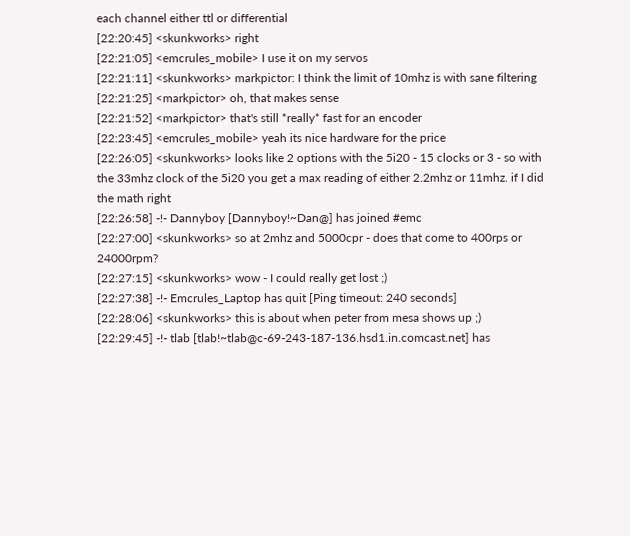each channel either ttl or differential
[22:20:45] <skunkworks> right
[22:21:05] <emcrules_mobile> I use it on my servos
[22:21:11] <skunkworks> markpictor: I think the limit of 10mhz is with sane filtering
[22:21:25] <markpictor> oh, that makes sense
[22:21:52] <markpictor> that's still *really* fast for an encoder
[22:23:45] <emcrules_mobile> yeah its nice hardware for the price
[22:26:05] <skunkworks> looks like 2 options with the 5i20 - 15 clocks or 3 - so with the 33mhz clock of the 5i20 you get a max reading of either 2.2mhz or 11mhz. if I did the math right
[22:26:58] -!- Dannyboy [Dannyboy!~Dan@] has joined #emc
[22:27:00] <skunkworks> so at 2mhz and 5000cpr - does that come to 400rps or 24000rpm?
[22:27:15] <skunkworks> wow - I could really get lost ;)
[22:27:38] -!- Emcrules_Laptop has quit [Ping timeout: 240 seconds]
[22:28:06] <skunkworks> this is about when peter from mesa shows up ;)
[22:29:45] -!- tlab [tlab!~tlab@c-69-243-187-136.hsd1.in.comcast.net] has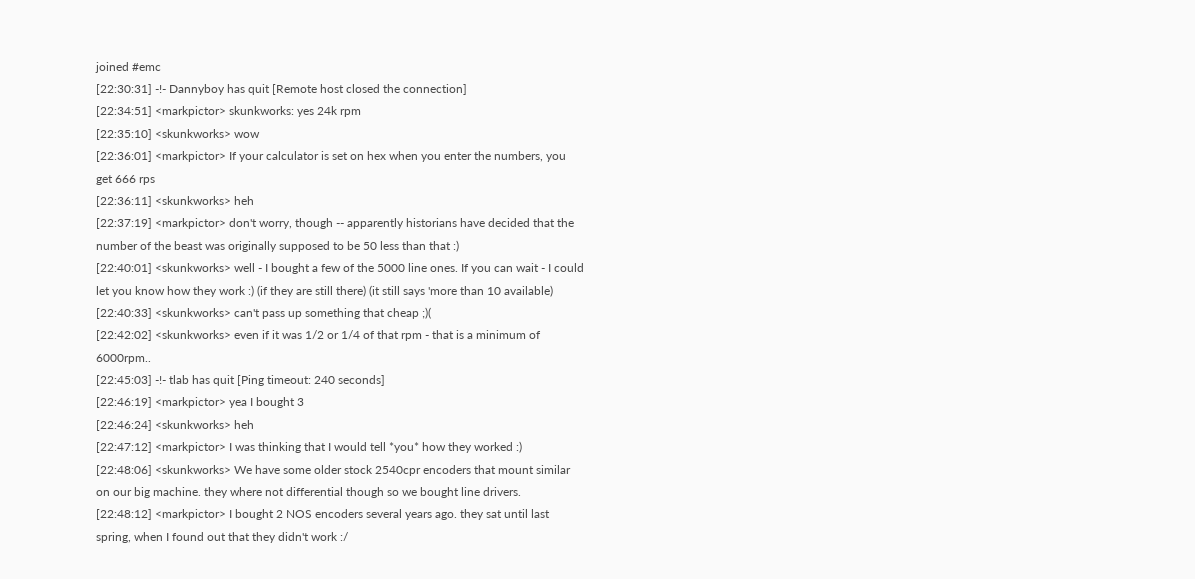joined #emc
[22:30:31] -!- Dannyboy has quit [Remote host closed the connection]
[22:34:51] <markpictor> skunkworks: yes 24k rpm
[22:35:10] <skunkworks> wow
[22:36:01] <markpictor> If your calculator is set on hex when you enter the numbers, you get 666 rps
[22:36:11] <skunkworks> heh
[22:37:19] <markpictor> don't worry, though -- apparently historians have decided that the number of the beast was originally supposed to be 50 less than that :)
[22:40:01] <skunkworks> well - I bought a few of the 5000 line ones. If you can wait - I could let you know how they work :) (if they are still there) (it still says 'more than 10 available)
[22:40:33] <skunkworks> can't pass up something that cheap ;)(
[22:42:02] <skunkworks> even if it was 1/2 or 1/4 of that rpm - that is a minimum of 6000rpm..
[22:45:03] -!- tlab has quit [Ping timeout: 240 seconds]
[22:46:19] <markpictor> yea I bought 3
[22:46:24] <skunkworks> heh
[22:47:12] <markpictor> I was thinking that I would tell *you* how they worked :)
[22:48:06] <skunkworks> We have some older stock 2540cpr encoders that mount similar on our big machine. they where not differential though so we bought line drivers.
[22:48:12] <markpictor> I bought 2 NOS encoders several years ago. they sat until last spring, when I found out that they didn't work :/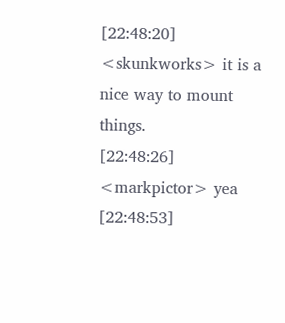[22:48:20] <skunkworks> it is a nice way to mount things.
[22:48:26] <markpictor> yea
[22:48:53]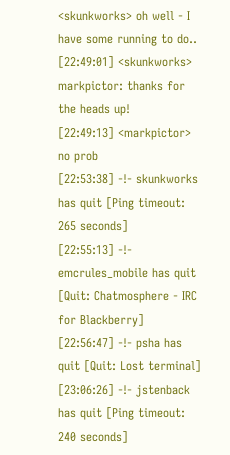<skunkworks> oh well - I have some running to do..
[22:49:01] <skunkworks> markpictor: thanks for the heads up!
[22:49:13] <markpictor> no prob
[22:53:38] -!- skunkworks has quit [Ping timeout: 265 seconds]
[22:55:13] -!- emcrules_mobile has quit [Quit: Chatmosphere - IRC for Blackberry]
[22:56:47] -!- psha has quit [Quit: Lost terminal]
[23:06:26] -!- jstenback has quit [Ping timeout: 240 seconds]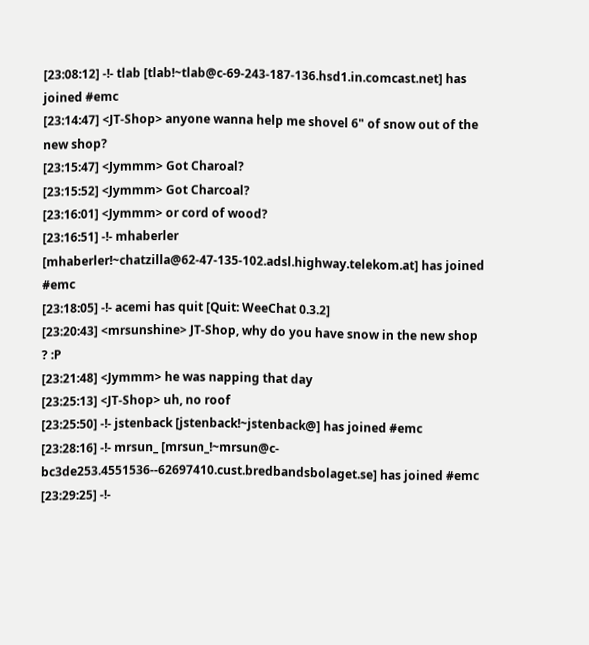[23:08:12] -!- tlab [tlab!~tlab@c-69-243-187-136.hsd1.in.comcast.net] has joined #emc
[23:14:47] <JT-Shop> anyone wanna help me shovel 6" of snow out of the new shop?
[23:15:47] <Jymmm> Got Charoal?
[23:15:52] <Jymmm> Got Charcoal?
[23:16:01] <Jymmm> or cord of wood?
[23:16:51] -!- mhaberler [mhaberler!~chatzilla@62-47-135-102.adsl.highway.telekom.at] has joined #emc
[23:18:05] -!- acemi has quit [Quit: WeeChat 0.3.2]
[23:20:43] <mrsunshine> JT-Shop, why do you have snow in the new shop ? :P
[23:21:48] <Jymmm> he was napping that day
[23:25:13] <JT-Shop> uh, no roof
[23:25:50] -!- jstenback [jstenback!~jstenback@] has joined #emc
[23:28:16] -!- mrsun_ [mrsun_!~mrsun@c-bc3de253.4551536--62697410.cust.bredbandsbolaget.se] has joined #emc
[23:29:25] -!-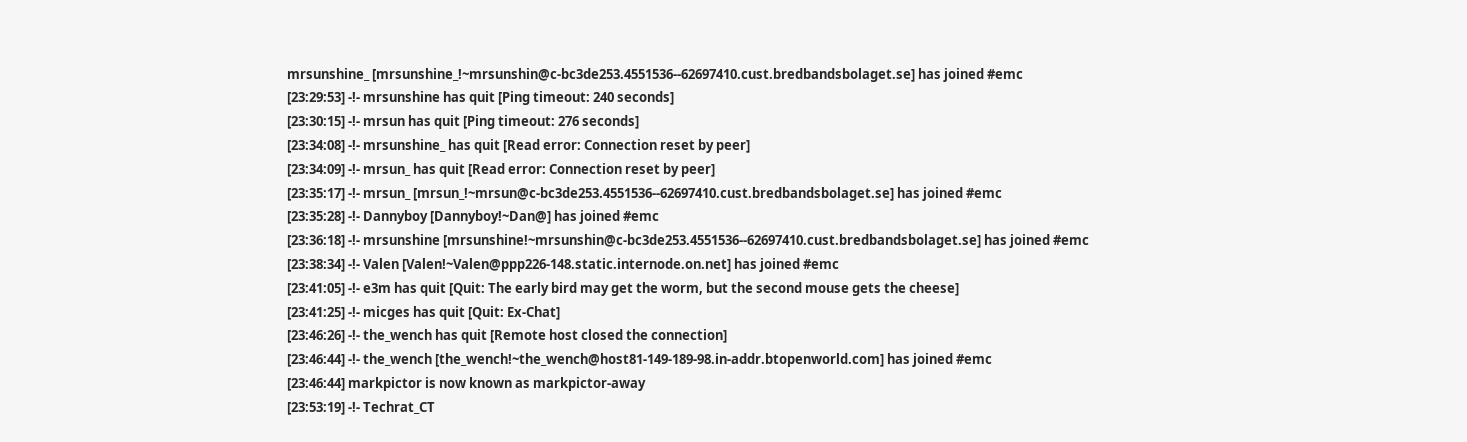mrsunshine_ [mrsunshine_!~mrsunshin@c-bc3de253.4551536--62697410.cust.bredbandsbolaget.se] has joined #emc
[23:29:53] -!- mrsunshine has quit [Ping timeout: 240 seconds]
[23:30:15] -!- mrsun has quit [Ping timeout: 276 seconds]
[23:34:08] -!- mrsunshine_ has quit [Read error: Connection reset by peer]
[23:34:09] -!- mrsun_ has quit [Read error: Connection reset by peer]
[23:35:17] -!- mrsun_ [mrsun_!~mrsun@c-bc3de253.4551536--62697410.cust.bredbandsbolaget.se] has joined #emc
[23:35:28] -!- Dannyboy [Dannyboy!~Dan@] has joined #emc
[23:36:18] -!- mrsunshine [mrsunshine!~mrsunshin@c-bc3de253.4551536--62697410.cust.bredbandsbolaget.se] has joined #emc
[23:38:34] -!- Valen [Valen!~Valen@ppp226-148.static.internode.on.net] has joined #emc
[23:41:05] -!- e3m has quit [Quit: The early bird may get the worm, but the second mouse gets the cheese]
[23:41:25] -!- micges has quit [Quit: Ex-Chat]
[23:46:26] -!- the_wench has quit [Remote host closed the connection]
[23:46:44] -!- the_wench [the_wench!~the_wench@host81-149-189-98.in-addr.btopenworld.com] has joined #emc
[23:46:44] markpictor is now known as markpictor-away
[23:53:19] -!- Techrat_CT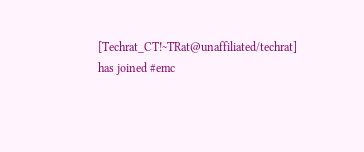[Techrat_CT!~TRat@unaffiliated/techrat] has joined #emc